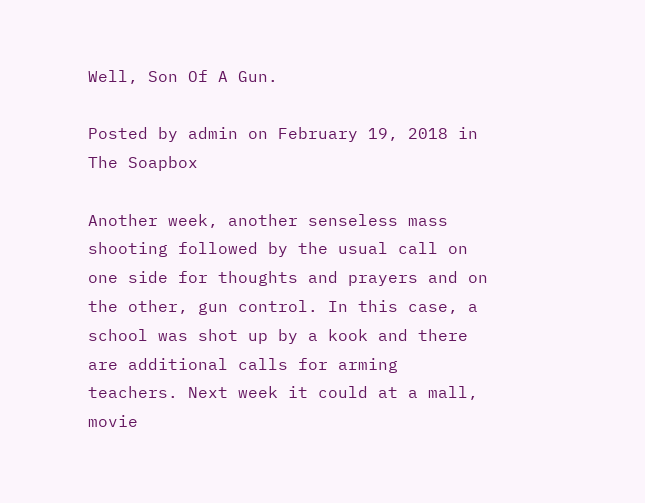Well, Son Of A Gun.

Posted by admin on February 19, 2018 in The Soapbox

Another week, another senseless mass shooting followed by the usual call on one side for thoughts and prayers and on the other, gun control. In this case, a school was shot up by a kook and there are additional calls for arming teachers. Next week it could at a mall, movie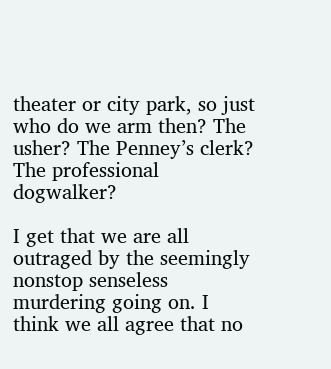theater or city park, so just who do we arm then? The usher? The Penney’s clerk? The professional dogwalker?

I get that we are all outraged by the seemingly nonstop senseless murdering going on. I think we all agree that no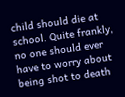child should die at school. Quite frankly, no one should ever have to worry about being shot to death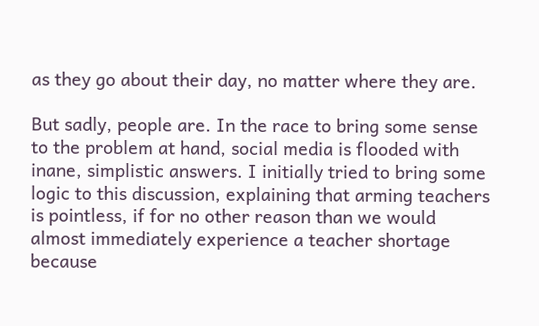as they go about their day, no matter where they are.

But sadly, people are. In the race to bring some sense to the problem at hand, social media is flooded with inane, simplistic answers. I initially tried to bring some logic to this discussion, explaining that arming teachers is pointless, if for no other reason than we would almost immediately experience a teacher shortage because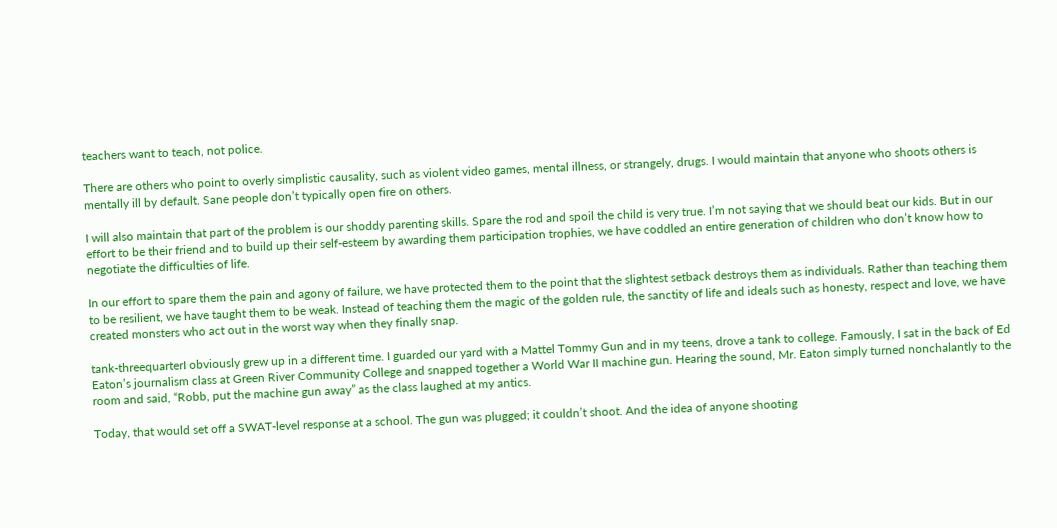teachers want to teach, not police.

There are others who point to overly simplistic causality, such as violent video games, mental illness, or strangely, drugs. I would maintain that anyone who shoots others is mentally ill by default. Sane people don’t typically open fire on others.

I will also maintain that part of the problem is our shoddy parenting skills. Spare the rod and spoil the child is very true. I’m not saying that we should beat our kids. But in our effort to be their friend and to build up their self-esteem by awarding them participation trophies, we have coddled an entire generation of children who don’t know how to negotiate the difficulties of life.

In our effort to spare them the pain and agony of failure, we have protected them to the point that the slightest setback destroys them as individuals. Rather than teaching them to be resilient, we have taught them to be weak. Instead of teaching them the magic of the golden rule, the sanctity of life and ideals such as honesty, respect and love, we have created monsters who act out in the worst way when they finally snap.

tank-threequarterI obviously grew up in a different time. I guarded our yard with a Mattel Tommy Gun and in my teens, drove a tank to college. Famously, I sat in the back of Ed Eaton’s journalism class at Green River Community College and snapped together a World War II machine gun. Hearing the sound, Mr. Eaton simply turned nonchalantly to the room and said, “Robb, put the machine gun away” as the class laughed at my antics.

Today, that would set off a SWAT-level response at a school. The gun was plugged; it couldn’t shoot. And the idea of anyone shooting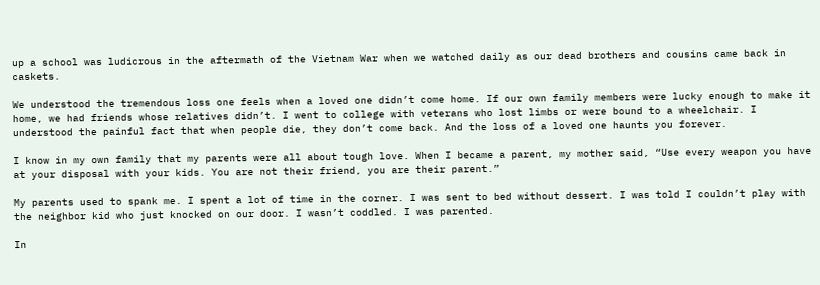up a school was ludicrous in the aftermath of the Vietnam War when we watched daily as our dead brothers and cousins came back in caskets.

We understood the tremendous loss one feels when a loved one didn’t come home. If our own family members were lucky enough to make it home, we had friends whose relatives didn’t. I went to college with veterans who lost limbs or were bound to a wheelchair. I understood the painful fact that when people die, they don’t come back. And the loss of a loved one haunts you forever.

I know in my own family that my parents were all about tough love. When I became a parent, my mother said, “Use every weapon you have at your disposal with your kids. You are not their friend, you are their parent.”

My parents used to spank me. I spent a lot of time in the corner. I was sent to bed without dessert. I was told I couldn’t play with the neighbor kid who just knocked on our door. I wasn’t coddled. I was parented.

In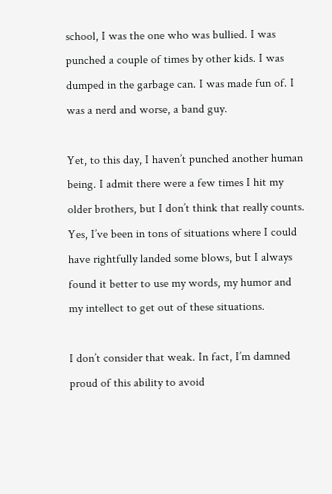school, I was the one who was bullied. I was punched a couple of times by other kids. I was dumped in the garbage can. I was made fun of. I was a nerd and worse, a band guy.

Yet, to this day, I haven’t punched another human being. I admit there were a few times I hit my older brothers, but I don’t think that really counts. Yes, I’ve been in tons of situations where I could have rightfully landed some blows, but I always found it better to use my words, my humor and my intellect to get out of these situations.

I don’t consider that weak. In fact, I’m damned proud of this ability to avoid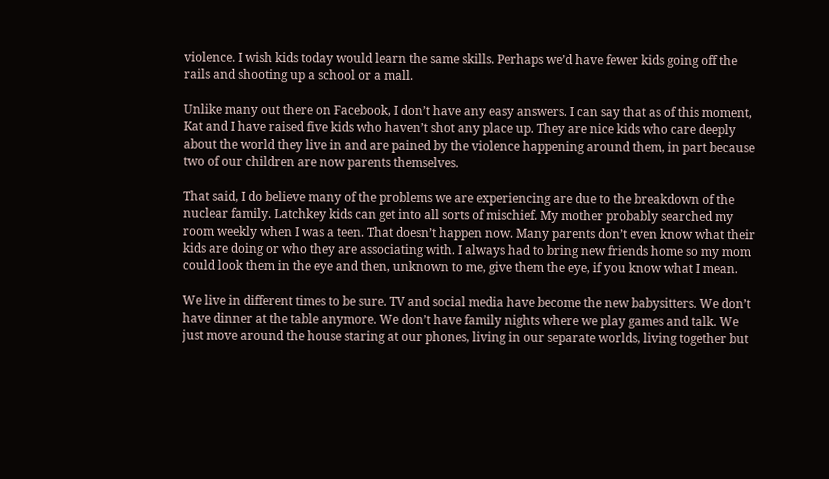violence. I wish kids today would learn the same skills. Perhaps we’d have fewer kids going off the rails and shooting up a school or a mall.

Unlike many out there on Facebook, I don’t have any easy answers. I can say that as of this moment, Kat and I have raised five kids who haven’t shot any place up. They are nice kids who care deeply about the world they live in and are pained by the violence happening around them, in part because two of our children are now parents themselves.

That said, I do believe many of the problems we are experiencing are due to the breakdown of the nuclear family. Latchkey kids can get into all sorts of mischief. My mother probably searched my room weekly when I was a teen. That doesn’t happen now. Many parents don’t even know what their kids are doing or who they are associating with. I always had to bring new friends home so my mom could look them in the eye and then, unknown to me, give them the eye, if you know what I mean.

We live in different times to be sure. TV and social media have become the new babysitters. We don’t have dinner at the table anymore. We don’t have family nights where we play games and talk. We just move around the house staring at our phones, living in our separate worlds, living together but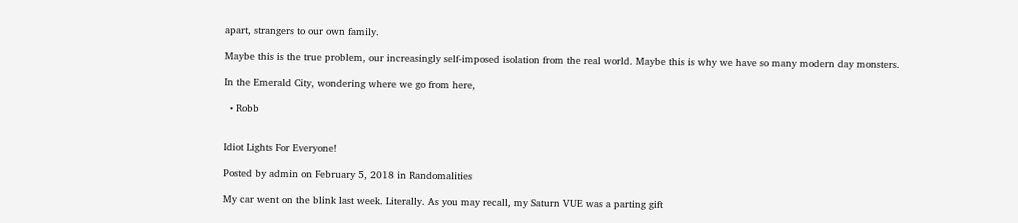apart, strangers to our own family.

Maybe this is the true problem, our increasingly self-imposed isolation from the real world. Maybe this is why we have so many modern day monsters.

In the Emerald City, wondering where we go from here,

  • Robb


Idiot Lights For Everyone!

Posted by admin on February 5, 2018 in Randomalities

My car went on the blink last week. Literally. As you may recall, my Saturn VUE was a parting gift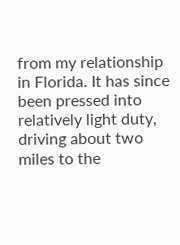from my relationship in Florida. It has since been pressed into relatively light duty, driving about two miles to the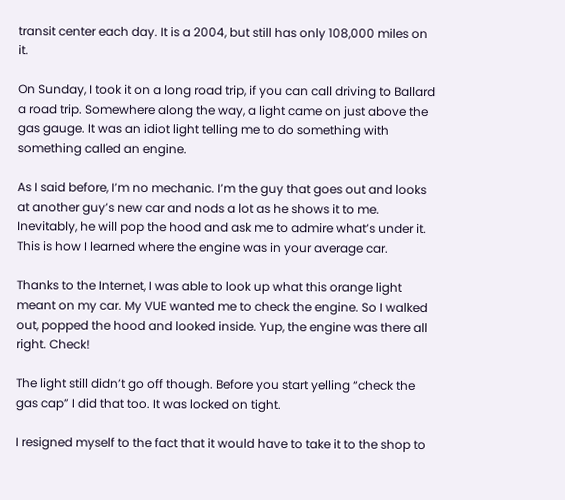transit center each day. It is a 2004, but still has only 108,000 miles on it.

On Sunday, I took it on a long road trip, if you can call driving to Ballard a road trip. Somewhere along the way, a light came on just above the gas gauge. It was an idiot light telling me to do something with something called an engine.

As I said before, I’m no mechanic. I’m the guy that goes out and looks at another guy’s new car and nods a lot as he shows it to me. Inevitably, he will pop the hood and ask me to admire what’s under it. This is how I learned where the engine was in your average car.

Thanks to the Internet, I was able to look up what this orange light meant on my car. My VUE wanted me to check the engine. So I walked out, popped the hood and looked inside. Yup, the engine was there all right. Check!

The light still didn’t go off though. Before you start yelling “check the gas cap” I did that too. It was locked on tight.

I resigned myself to the fact that it would have to take it to the shop to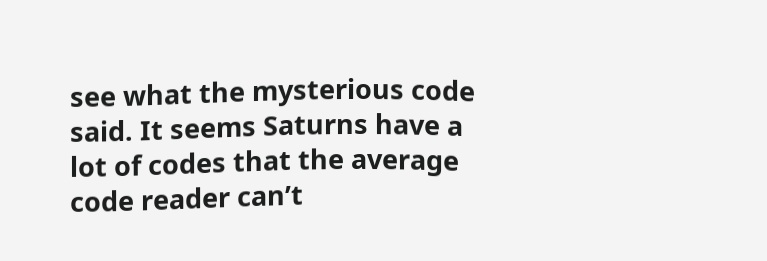see what the mysterious code said. It seems Saturns have a lot of codes that the average code reader can’t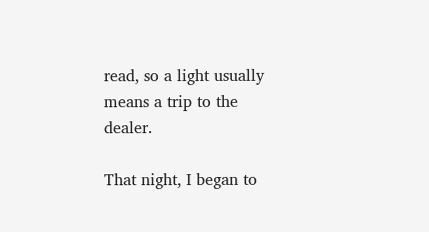read, so a light usually means a trip to the dealer.

That night, I began to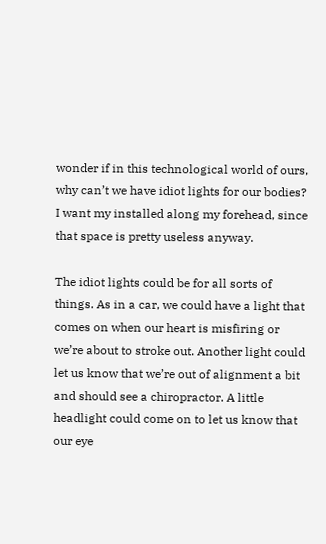wonder if in this technological world of ours, why can’t we have idiot lights for our bodies? I want my installed along my forehead, since that space is pretty useless anyway.

The idiot lights could be for all sorts of things. As in a car, we could have a light that comes on when our heart is misfiring or we’re about to stroke out. Another light could let us know that we’re out of alignment a bit and should see a chiropractor. A little headlight could come on to let us know that our eye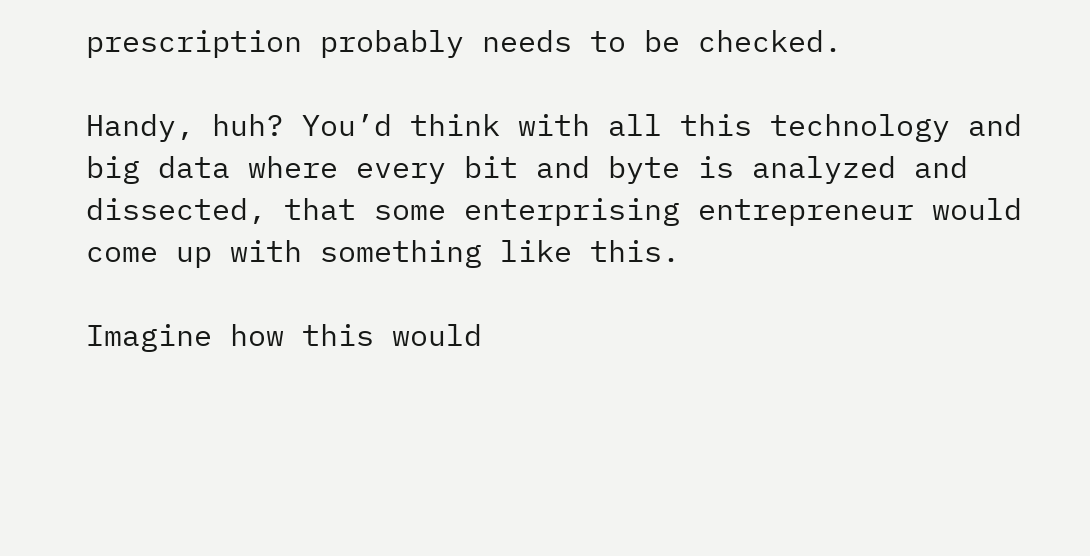prescription probably needs to be checked.

Handy, huh? You’d think with all this technology and big data where every bit and byte is analyzed and dissected, that some enterprising entrepreneur would come up with something like this.

Imagine how this would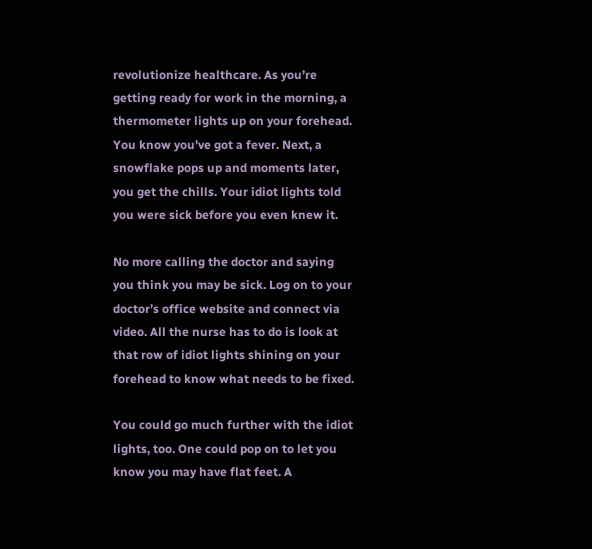revolutionize healthcare. As you’re getting ready for work in the morning, a thermometer lights up on your forehead. You know you’ve got a fever. Next, a snowflake pops up and moments later, you get the chills. Your idiot lights told you were sick before you even knew it.

No more calling the doctor and saying you think you may be sick. Log on to your doctor’s office website and connect via video. All the nurse has to do is look at that row of idiot lights shining on your forehead to know what needs to be fixed.

You could go much further with the idiot lights, too. One could pop on to let you know you may have flat feet. A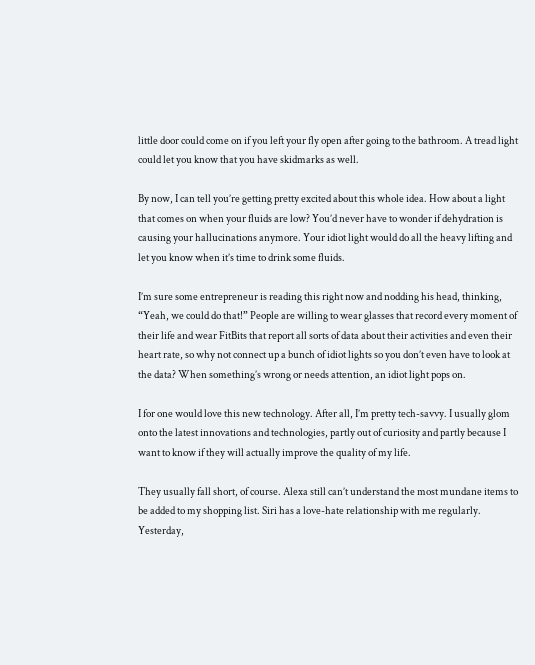little door could come on if you left your fly open after going to the bathroom. A tread light could let you know that you have skidmarks as well.

By now, I can tell you’re getting pretty excited about this whole idea. How about a light that comes on when your fluids are low? You’d never have to wonder if dehydration is causing your hallucinations anymore. Your idiot light would do all the heavy lifting and let you know when it’s time to drink some fluids.

I’m sure some entrepreneur is reading this right now and nodding his head, thinking, “Yeah, we could do that!” People are willing to wear glasses that record every moment of their life and wear FitBits that report all sorts of data about their activities and even their heart rate, so why not connect up a bunch of idiot lights so you don’t even have to look at the data? When something’s wrong or needs attention, an idiot light pops on.

I for one would love this new technology. After all, I’m pretty tech-savvy. I usually glom onto the latest innovations and technologies, partly out of curiosity and partly because I want to know if they will actually improve the quality of my life.

They usually fall short, of course. Alexa still can’t understand the most mundane items to be added to my shopping list. Siri has a love-hate relationship with me regularly. Yesterday,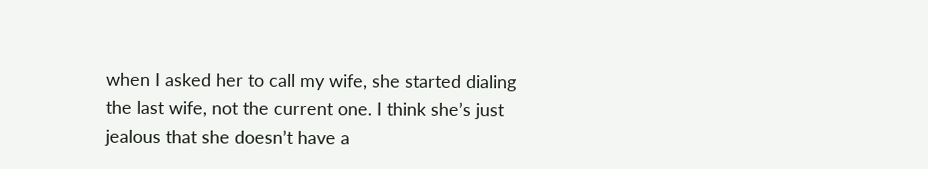when I asked her to call my wife, she started dialing the last wife, not the current one. I think she’s just jealous that she doesn’t have a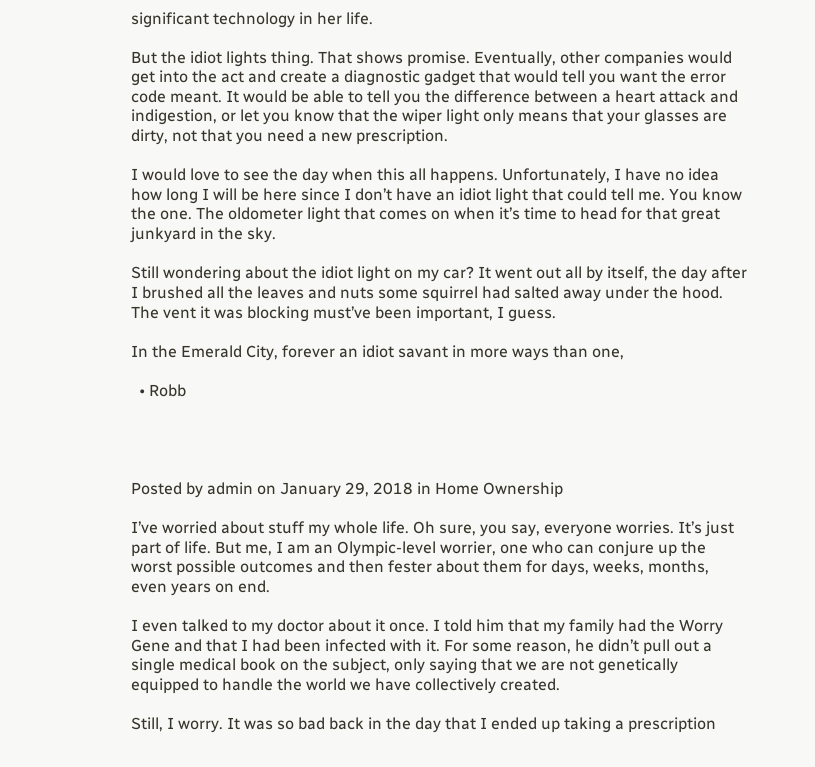significant technology in her life.

But the idiot lights thing. That shows promise. Eventually, other companies would get into the act and create a diagnostic gadget that would tell you want the error code meant. It would be able to tell you the difference between a heart attack and indigestion, or let you know that the wiper light only means that your glasses are dirty, not that you need a new prescription.

I would love to see the day when this all happens. Unfortunately, I have no idea how long I will be here since I don’t have an idiot light that could tell me. You know the one. The oldometer light that comes on when it’s time to head for that great junkyard in the sky.

Still wondering about the idiot light on my car? It went out all by itself, the day after I brushed all the leaves and nuts some squirrel had salted away under the hood. The vent it was blocking must’ve been important, I guess.

In the Emerald City, forever an idiot savant in more ways than one,

  • Robb




Posted by admin on January 29, 2018 in Home Ownership

I’ve worried about stuff my whole life. Oh sure, you say, everyone worries. It’s just part of life. But me, I am an Olympic-level worrier, one who can conjure up the worst possible outcomes and then fester about them for days, weeks, months, even years on end.

I even talked to my doctor about it once. I told him that my family had the Worry Gene and that I had been infected with it. For some reason, he didn’t pull out a single medical book on the subject, only saying that we are not genetically equipped to handle the world we have collectively created.

Still, I worry. It was so bad back in the day that I ended up taking a prescription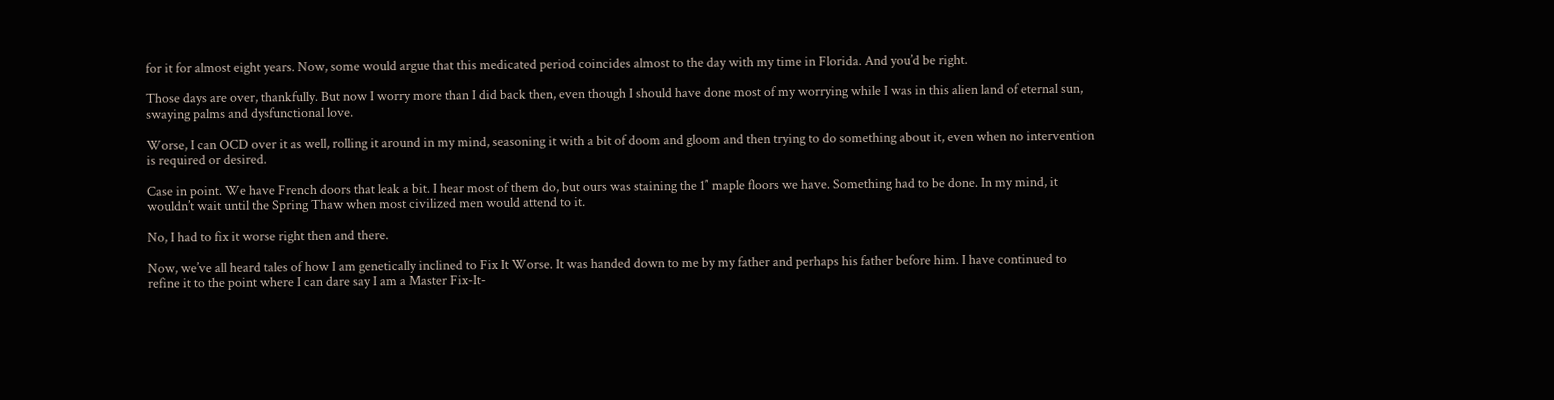for it for almost eight years. Now, some would argue that this medicated period coincides almost to the day with my time in Florida. And you’d be right.

Those days are over, thankfully. But now I worry more than I did back then, even though I should have done most of my worrying while I was in this alien land of eternal sun, swaying palms and dysfunctional love.

Worse, I can OCD over it as well, rolling it around in my mind, seasoning it with a bit of doom and gloom and then trying to do something about it, even when no intervention is required or desired.

Case in point. We have French doors that leak a bit. I hear most of them do, but ours was staining the 1″ maple floors we have. Something had to be done. In my mind, it wouldn’t wait until the Spring Thaw when most civilized men would attend to it.

No, I had to fix it worse right then and there.

Now, we’ve all heard tales of how I am genetically inclined to Fix It Worse. It was handed down to me by my father and perhaps his father before him. I have continued to refine it to the point where I can dare say I am a Master Fix-It-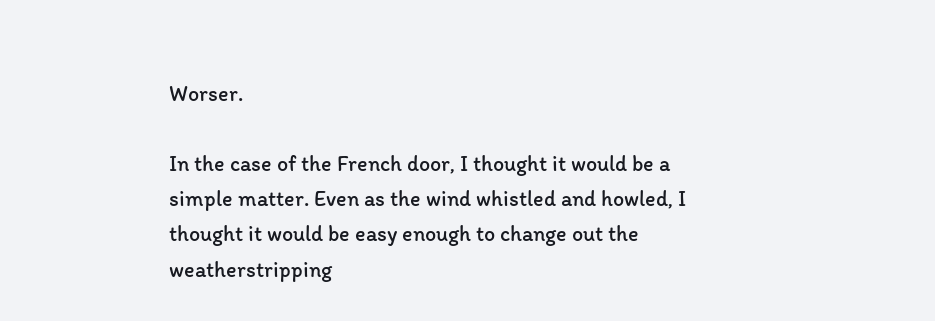Worser.

In the case of the French door, I thought it would be a simple matter. Even as the wind whistled and howled, I thought it would be easy enough to change out the weatherstripping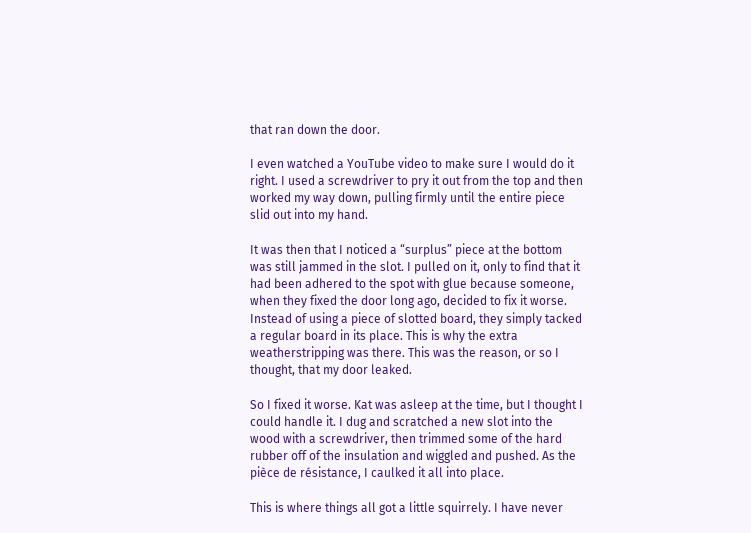that ran down the door.

I even watched a YouTube video to make sure I would do it right. I used a screwdriver to pry it out from the top and then worked my way down, pulling firmly until the entire piece slid out into my hand.

It was then that I noticed a “surplus” piece at the bottom was still jammed in the slot. I pulled on it, only to find that it had been adhered to the spot with glue because someone, when they fixed the door long ago, decided to fix it worse. Instead of using a piece of slotted board, they simply tacked a regular board in its place. This is why the extra weatherstripping was there. This was the reason, or so I thought, that my door leaked.

So I fixed it worse. Kat was asleep at the time, but I thought I could handle it. I dug and scratched a new slot into the wood with a screwdriver, then trimmed some of the hard rubber off of the insulation and wiggled and pushed. As the pièce de résistance, I caulked it all into place.

This is where things all got a little squirrely. I have never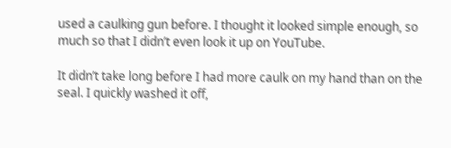used a caulking gun before. I thought it looked simple enough, so much so that I didn’t even look it up on YouTube.

It didn’t take long before I had more caulk on my hand than on the seal. I quickly washed it off,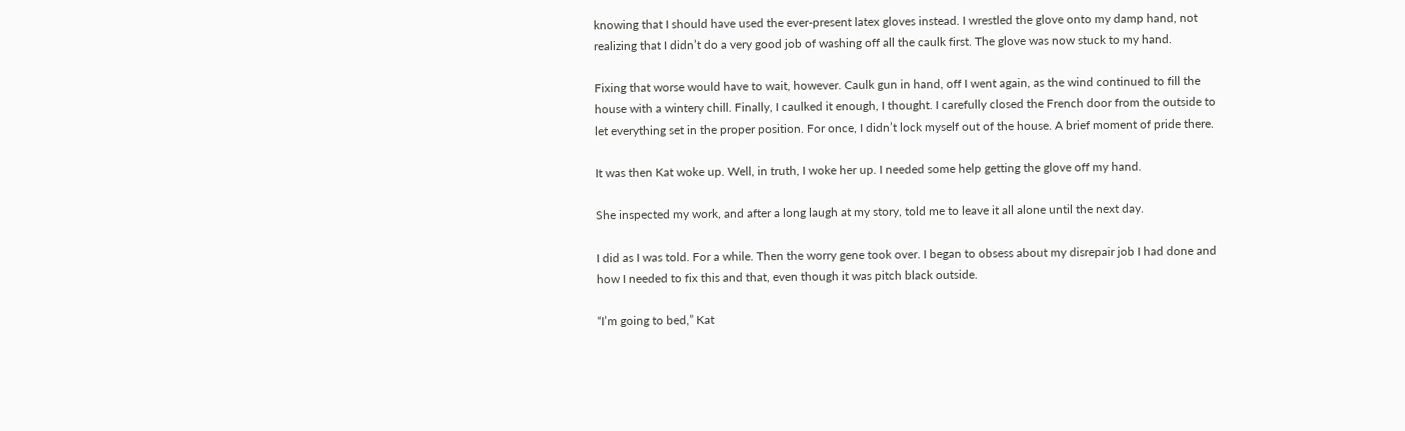knowing that I should have used the ever-present latex gloves instead. I wrestled the glove onto my damp hand, not realizing that I didn’t do a very good job of washing off all the caulk first. The glove was now stuck to my hand.

Fixing that worse would have to wait, however. Caulk gun in hand, off I went again, as the wind continued to fill the house with a wintery chill. Finally, I caulked it enough, I thought. I carefully closed the French door from the outside to let everything set in the proper position. For once, I didn’t lock myself out of the house. A brief moment of pride there.

It was then Kat woke up. Well, in truth, I woke her up. I needed some help getting the glove off my hand.

She inspected my work, and after a long laugh at my story, told me to leave it all alone until the next day.

I did as I was told. For a while. Then the worry gene took over. I began to obsess about my disrepair job I had done and how I needed to fix this and that, even though it was pitch black outside.

“I’m going to bed,” Kat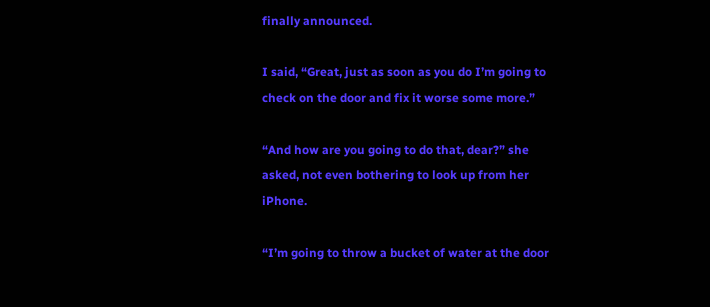finally announced.

I said, “Great, just as soon as you do I’m going to check on the door and fix it worse some more.”

“And how are you going to do that, dear?” she asked, not even bothering to look up from her iPhone.

“I’m going to throw a bucket of water at the door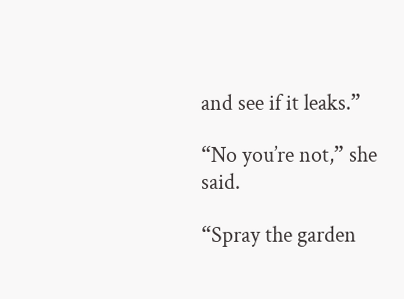and see if it leaks.”

“No you’re not,” she said.

“Spray the garden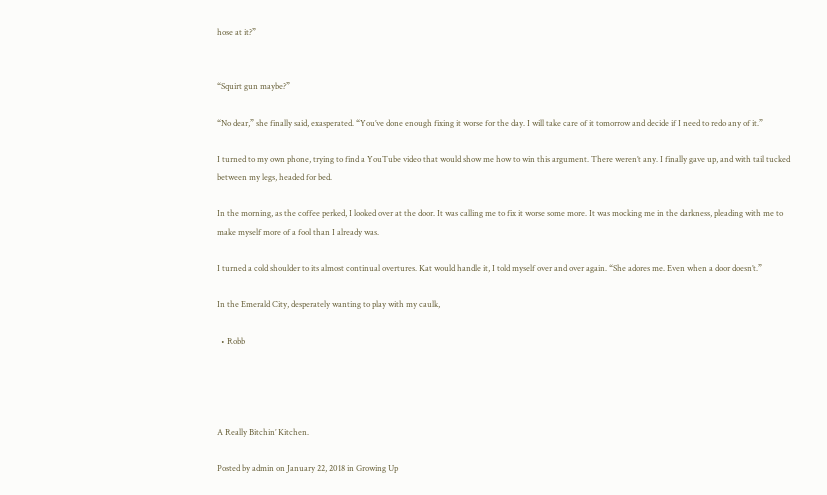hose at it?”


“Squirt gun maybe?”

“No dear,” she finally said, exasperated. “You’ve done enough fixing it worse for the day. I will take care of it tomorrow and decide if I need to redo any of it.”

I turned to my own phone, trying to find a YouTube video that would show me how to win this argument. There weren’t any. I finally gave up, and with tail tucked between my legs, headed for bed.

In the morning, as the coffee perked, I looked over at the door. It was calling me to fix it worse some more. It was mocking me in the darkness, pleading with me to make myself more of a fool than I already was.

I turned a cold shoulder to its almost continual overtures. Kat would handle it, I told myself over and over again. “She adores me. Even when a door doesn’t.”

In the Emerald City, desperately wanting to play with my caulk,

  • Robb




A Really Bitchin’ Kitchen.

Posted by admin on January 22, 2018 in Growing Up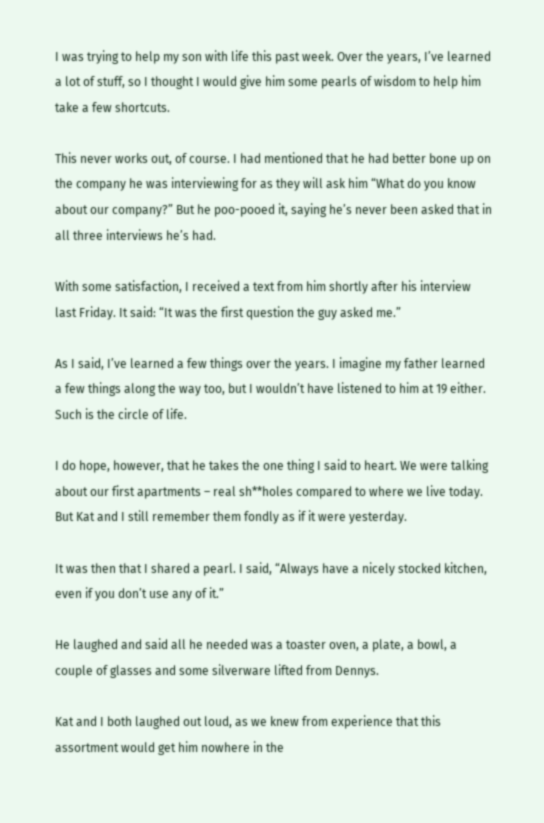I was trying to help my son with life this past week. Over the years, I’ve learned a lot of stuff, so I thought I would give him some pearls of wisdom to help him take a few shortcuts.

This never works out, of course. I had mentioned that he had better bone up on the company he was interviewing for as they will ask him “What do you know about our company?” But he poo-pooed it, saying he’s never been asked that in all three interviews he’s had.

With some satisfaction, I received a text from him shortly after his interview last Friday. It said: “It was the first question the guy asked me.”

As I said, I’ve learned a few things over the years. I imagine my father learned a few things along the way too, but I wouldn’t have listened to him at 19 either. Such is the circle of life.

I do hope, however, that he takes the one thing I said to heart. We were talking about our first apartments – real sh**holes compared to where we live today. But Kat and I still remember them fondly as if it were yesterday.

It was then that I shared a pearl. I said, “Always have a nicely stocked kitchen, even if you don’t use any of it.”

He laughed and said all he needed was a toaster oven, a plate, a bowl, a couple of glasses and some silverware lifted from Dennys.

Kat and I both laughed out loud, as we knew from experience that this assortment would get him nowhere in the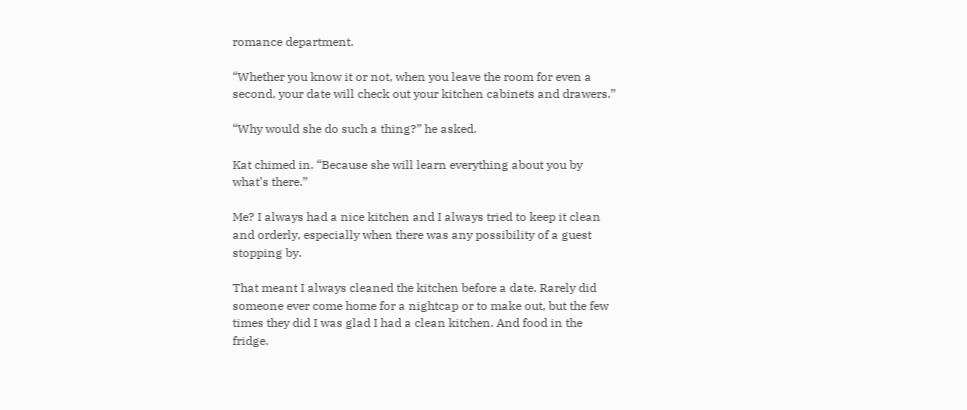romance department.

“Whether you know it or not, when you leave the room for even a second, your date will check out your kitchen cabinets and drawers.”

“Why would she do such a thing?” he asked.

Kat chimed in. “Because she will learn everything about you by what’s there.”

Me? I always had a nice kitchen and I always tried to keep it clean and orderly, especially when there was any possibility of a guest stopping by.

That meant I always cleaned the kitchen before a date. Rarely did someone ever come home for a nightcap or to make out, but the few times they did I was glad I had a clean kitchen. And food in the fridge.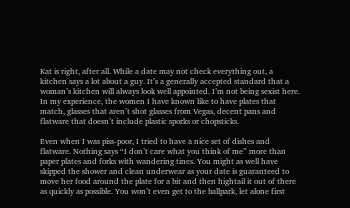Kat is right, after all. While a date may not check everything out, a kitchen says a lot about a guy. It’s a generally accepted standard that a woman’s kitchen will always look well appointed. I’m not being sexist here. In my experience, the women I have known like to have plates that match, glasses that aren’t shot glasses from Vegas, decent pans and flatware that doesn’t include plastic sporks or chopsticks.

Even when I was piss-poor, I tried to have a nice set of dishes and flatware. Nothing says “I don’t care what you think of me” more than paper plates and forks with wandering tines. You might as well have skipped the shower and clean underwear as your date is guaranteed to move her food around the plate for a bit and then hightail it out of there as quickly as possible. You won’t even get to the ballpark, let alone first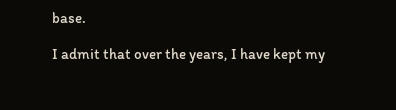base.

I admit that over the years, I have kept my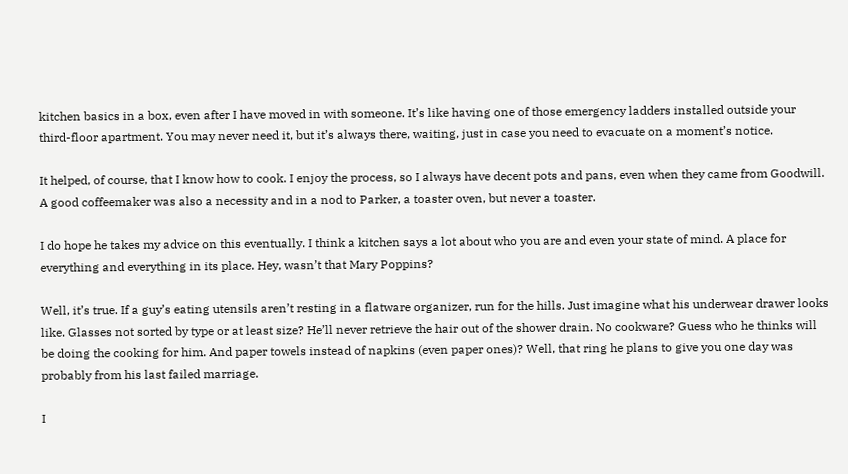kitchen basics in a box, even after I have moved in with someone. It’s like having one of those emergency ladders installed outside your third-floor apartment. You may never need it, but it’s always there, waiting, just in case you need to evacuate on a moment’s notice.

It helped, of course, that I know how to cook. I enjoy the process, so I always have decent pots and pans, even when they came from Goodwill. A good coffeemaker was also a necessity and in a nod to Parker, a toaster oven, but never a toaster.

I do hope he takes my advice on this eventually. I think a kitchen says a lot about who you are and even your state of mind. A place for everything and everything in its place. Hey, wasn’t that Mary Poppins?

Well, it’s true. If a guy’s eating utensils aren’t resting in a flatware organizer, run for the hills. Just imagine what his underwear drawer looks like. Glasses not sorted by type or at least size? He’ll never retrieve the hair out of the shower drain. No cookware? Guess who he thinks will be doing the cooking for him. And paper towels instead of napkins (even paper ones)? Well, that ring he plans to give you one day was probably from his last failed marriage.

I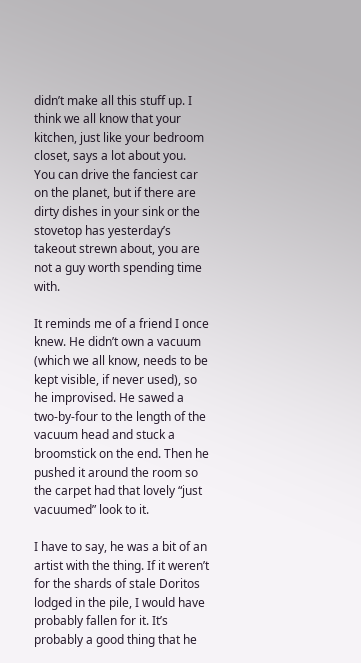didn’t make all this stuff up. I think we all know that your kitchen, just like your bedroom closet, says a lot about you. You can drive the fanciest car on the planet, but if there are dirty dishes in your sink or the stovetop has yesterday’s takeout strewn about, you are not a guy worth spending time with.

It reminds me of a friend I once knew. He didn’t own a vacuum (which we all know, needs to be kept visible, if never used), so he improvised. He sawed a two-by-four to the length of the vacuum head and stuck a broomstick on the end. Then he pushed it around the room so the carpet had that lovely “just vacuumed” look to it.

I have to say, he was a bit of an artist with the thing. If it weren’t for the shards of stale Doritos lodged in the pile, I would have probably fallen for it. It’s probably a good thing that he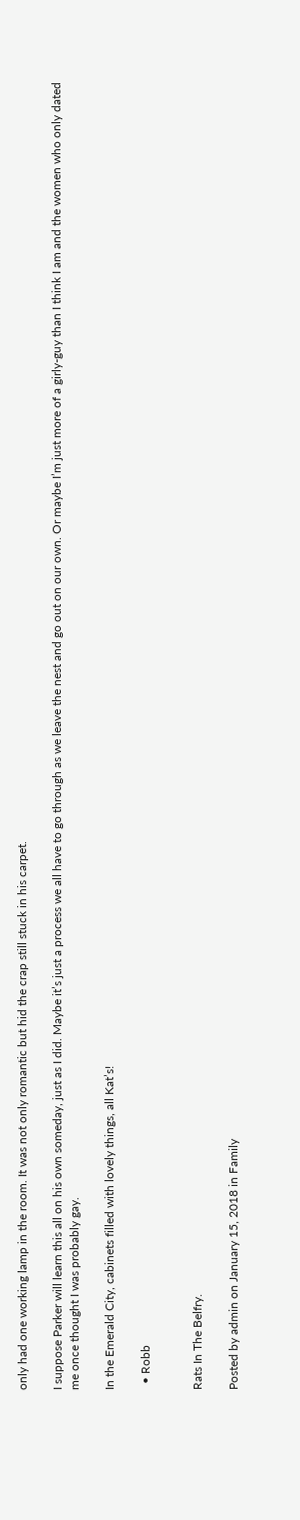only had one working lamp in the room. It was not only romantic but hid the crap still stuck in his carpet.

I suppose Parker will learn this all on his own someday, just as I did. Maybe it’s just a process we all have to go through as we leave the nest and go out on our own. Or maybe I’m just more of a girly-guy than I think I am and the women who only dated me once thought I was probably gay.

In the Emerald City, cabinets filled with lovely things, all Kat’s!

  • Robb


Rats In The Belfry.

Posted by admin on January 15, 2018 in Family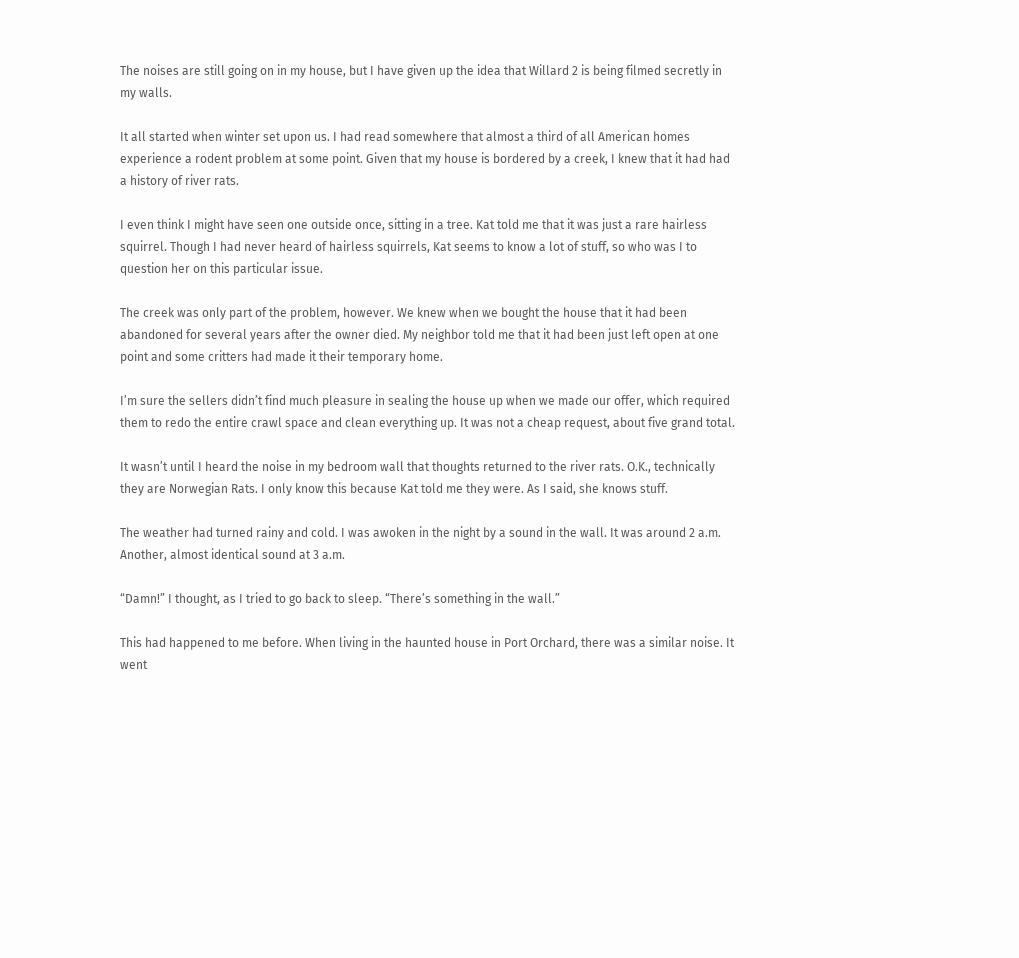The noises are still going on in my house, but I have given up the idea that Willard 2 is being filmed secretly in my walls.

It all started when winter set upon us. I had read somewhere that almost a third of all American homes experience a rodent problem at some point. Given that my house is bordered by a creek, I knew that it had had a history of river rats.

I even think I might have seen one outside once, sitting in a tree. Kat told me that it was just a rare hairless squirrel. Though I had never heard of hairless squirrels, Kat seems to know a lot of stuff, so who was I to question her on this particular issue.

The creek was only part of the problem, however. We knew when we bought the house that it had been abandoned for several years after the owner died. My neighbor told me that it had been just left open at one point and some critters had made it their temporary home.

I’m sure the sellers didn’t find much pleasure in sealing the house up when we made our offer, which required them to redo the entire crawl space and clean everything up. It was not a cheap request, about five grand total.

It wasn’t until I heard the noise in my bedroom wall that thoughts returned to the river rats. O.K., technically they are Norwegian Rats. I only know this because Kat told me they were. As I said, she knows stuff.

The weather had turned rainy and cold. I was awoken in the night by a sound in the wall. It was around 2 a.m. Another, almost identical sound at 3 a.m.

“Damn!” I thought, as I tried to go back to sleep. “There’s something in the wall.”

This had happened to me before. When living in the haunted house in Port Orchard, there was a similar noise. It went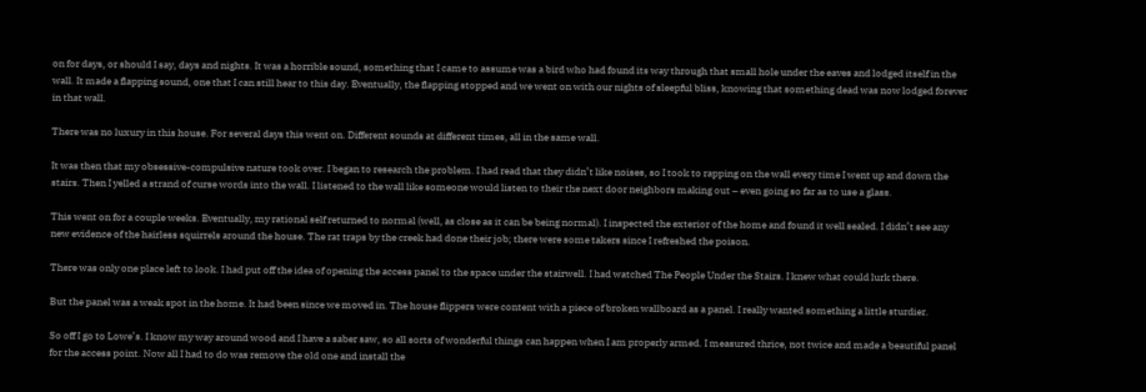on for days, or should I say, days and nights. It was a horrible sound, something that I came to assume was a bird who had found its way through that small hole under the eaves and lodged itself in the wall. It made a flapping sound, one that I can still hear to this day. Eventually, the flapping stopped and we went on with our nights of sleepful bliss, knowing that something dead was now lodged forever in that wall.

There was no luxury in this house. For several days this went on. Different sounds at different times, all in the same wall.

It was then that my obsessive-compulsive nature took over. I began to research the problem. I had read that they didn’t like noises, so I took to rapping on the wall every time I went up and down the stairs. Then I yelled a strand of curse words into the wall. I listened to the wall like someone would listen to their the next door neighbors making out – even going so far as to use a glass.

This went on for a couple weeks. Eventually, my rational self returned to normal (well, as close as it can be being normal). I inspected the exterior of the home and found it well sealed. I didn’t see any new evidence of the hairless squirrels around the house. The rat traps by the creek had done their job; there were some takers since I refreshed the poison.

There was only one place left to look. I had put off the idea of opening the access panel to the space under the stairwell. I had watched The People Under the Stairs. I knew what could lurk there.

But the panel was a weak spot in the home. It had been since we moved in. The house flippers were content with a piece of broken wallboard as a panel. I really wanted something a little sturdier.

So off I go to Lowe’s. I know my way around wood and I have a saber saw, so all sorts of wonderful things can happen when I am properly armed. I measured thrice, not twice and made a beautiful panel for the access point. Now all I had to do was remove the old one and install the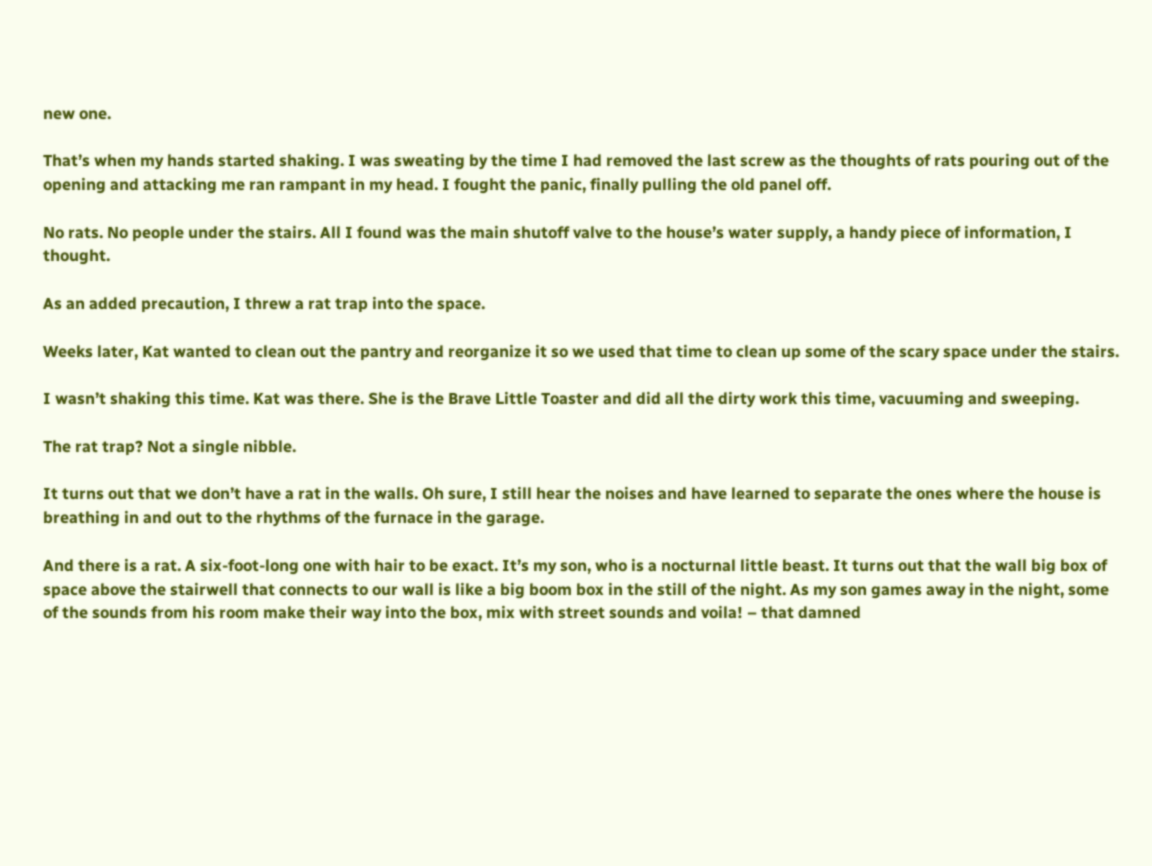new one.

That’s when my hands started shaking. I was sweating by the time I had removed the last screw as the thoughts of rats pouring out of the opening and attacking me ran rampant in my head. I fought the panic, finally pulling the old panel off.

No rats. No people under the stairs. All I found was the main shutoff valve to the house’s water supply, a handy piece of information, I thought.

As an added precaution, I threw a rat trap into the space.

Weeks later, Kat wanted to clean out the pantry and reorganize it so we used that time to clean up some of the scary space under the stairs.

I wasn’t shaking this time. Kat was there. She is the Brave Little Toaster and did all the dirty work this time, vacuuming and sweeping.

The rat trap? Not a single nibble.

It turns out that we don’t have a rat in the walls. Oh sure, I still hear the noises and have learned to separate the ones where the house is breathing in and out to the rhythms of the furnace in the garage.

And there is a rat. A six-foot-long one with hair to be exact. It’s my son, who is a nocturnal little beast. It turns out that the wall big box of space above the stairwell that connects to our wall is like a big boom box in the still of the night. As my son games away in the night, some of the sounds from his room make their way into the box, mix with street sounds and voila! – that damned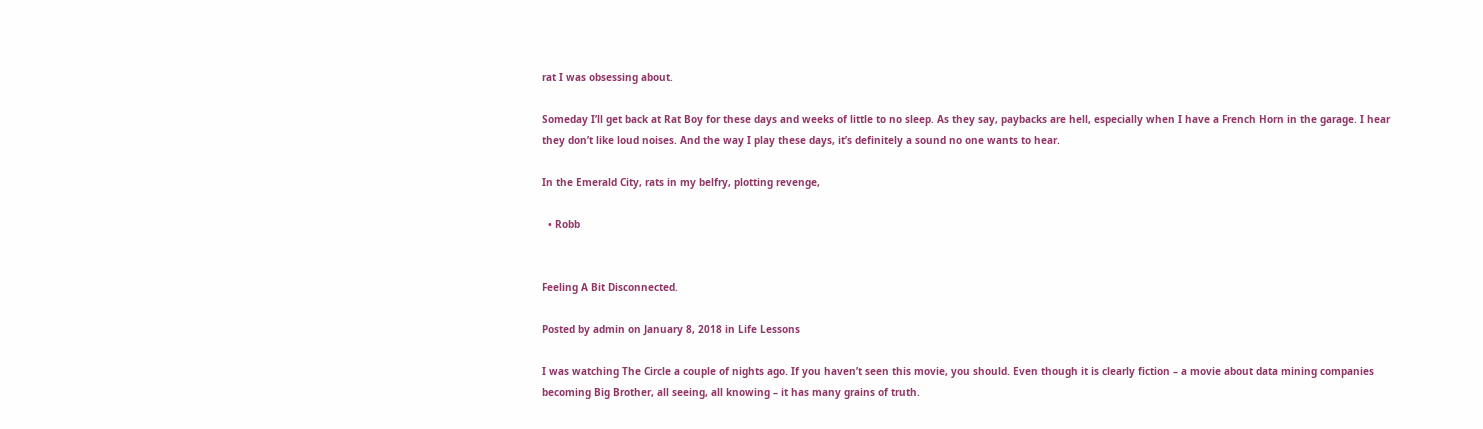rat I was obsessing about.

Someday I’ll get back at Rat Boy for these days and weeks of little to no sleep. As they say, paybacks are hell, especially when I have a French Horn in the garage. I hear they don’t like loud noises. And the way I play these days, it’s definitely a sound no one wants to hear.

In the Emerald City, rats in my belfry, plotting revenge,

  • Robb


Feeling A Bit Disconnected.

Posted by admin on January 8, 2018 in Life Lessons

I was watching The Circle a couple of nights ago. If you haven’t seen this movie, you should. Even though it is clearly fiction – a movie about data mining companies becoming Big Brother, all seeing, all knowing – it has many grains of truth.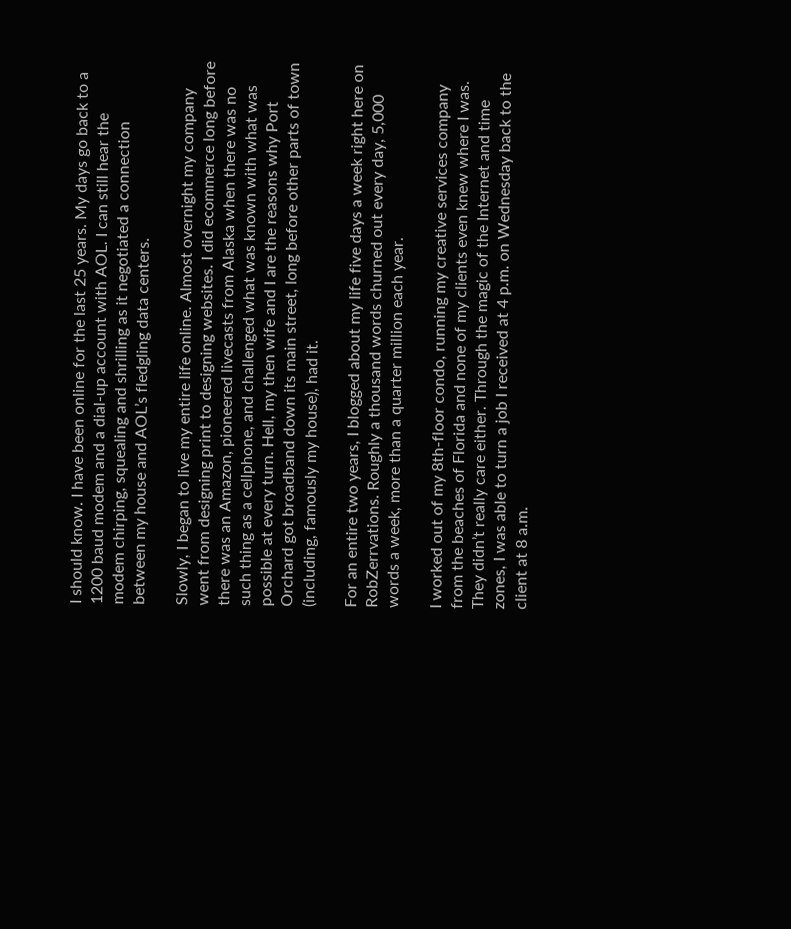I should know. I have been online for the last 25 years. My days go back to a 1200 baud modem and a dial-up account with AOL. I can still hear the modem chirping, squealing and shrilling as it negotiated a connection between my house and AOL’s fledgling data centers.

Slowly, I began to live my entire life online. Almost overnight my company went from designing print to designing websites. I did ecommerce long before there was an Amazon, pioneered livecasts from Alaska when there was no such thing as a cellphone, and challenged what was known with what was possible at every turn. Hell, my then wife and I are the reasons why Port Orchard got broadband down its main street, long before other parts of town (including, famously my house), had it.

For an entire two years, I blogged about my life five days a week right here on RobZerrvations. Roughly a thousand words churned out every day, 5,000 words a week, more than a quarter million each year.

I worked out of my 8th-floor condo, running my creative services company from the beaches of Florida and none of my clients even knew where I was. They didn’t really care either. Through the magic of the Internet and time zones, I was able to turn a job I received at 4 p.m. on Wednesday back to the client at 8 a.m.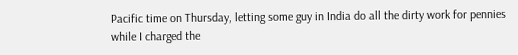Pacific time on Thursday, letting some guy in India do all the dirty work for pennies while I charged the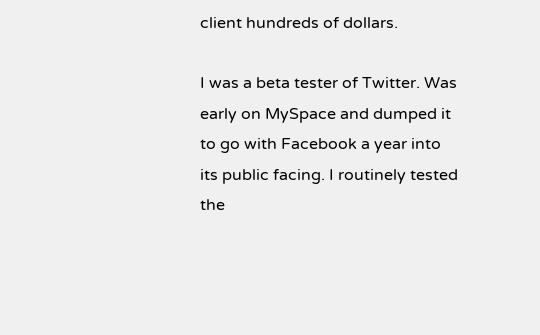client hundreds of dollars.

I was a beta tester of Twitter. Was early on MySpace and dumped it to go with Facebook a year into its public facing. I routinely tested the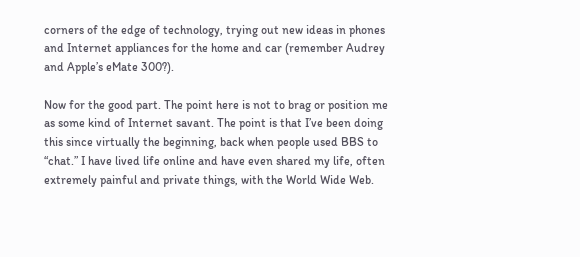corners of the edge of technology, trying out new ideas in phones and Internet appliances for the home and car (remember Audrey and Apple’s eMate 300?).

Now for the good part. The point here is not to brag or position me as some kind of Internet savant. The point is that I’ve been doing this since virtually the beginning, back when people used BBS to “chat.” I have lived life online and have even shared my life, often extremely painful and private things, with the World Wide Web.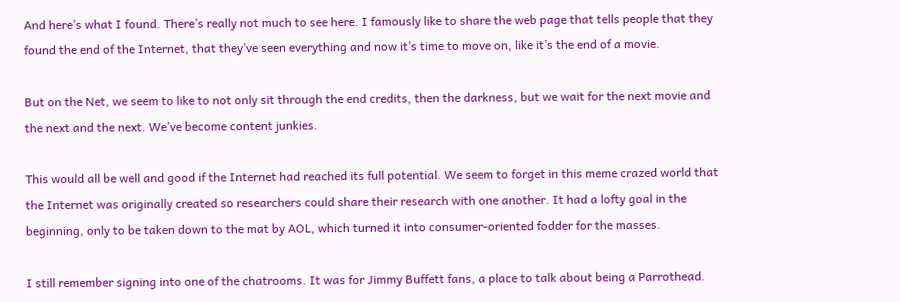And here’s what I found. There’s really not much to see here. I famously like to share the web page that tells people that they found the end of the Internet, that they’ve seen everything and now it’s time to move on, like it’s the end of a movie.

But on the Net, we seem to like to not only sit through the end credits, then the darkness, but we wait for the next movie and the next and the next. We’ve become content junkies.

This would all be well and good if the Internet had reached its full potential. We seem to forget in this meme crazed world that the Internet was originally created so researchers could share their research with one another. It had a lofty goal in the beginning, only to be taken down to the mat by AOL, which turned it into consumer-oriented fodder for the masses.

I still remember signing into one of the chatrooms. It was for Jimmy Buffett fans, a place to talk about being a Parrothead.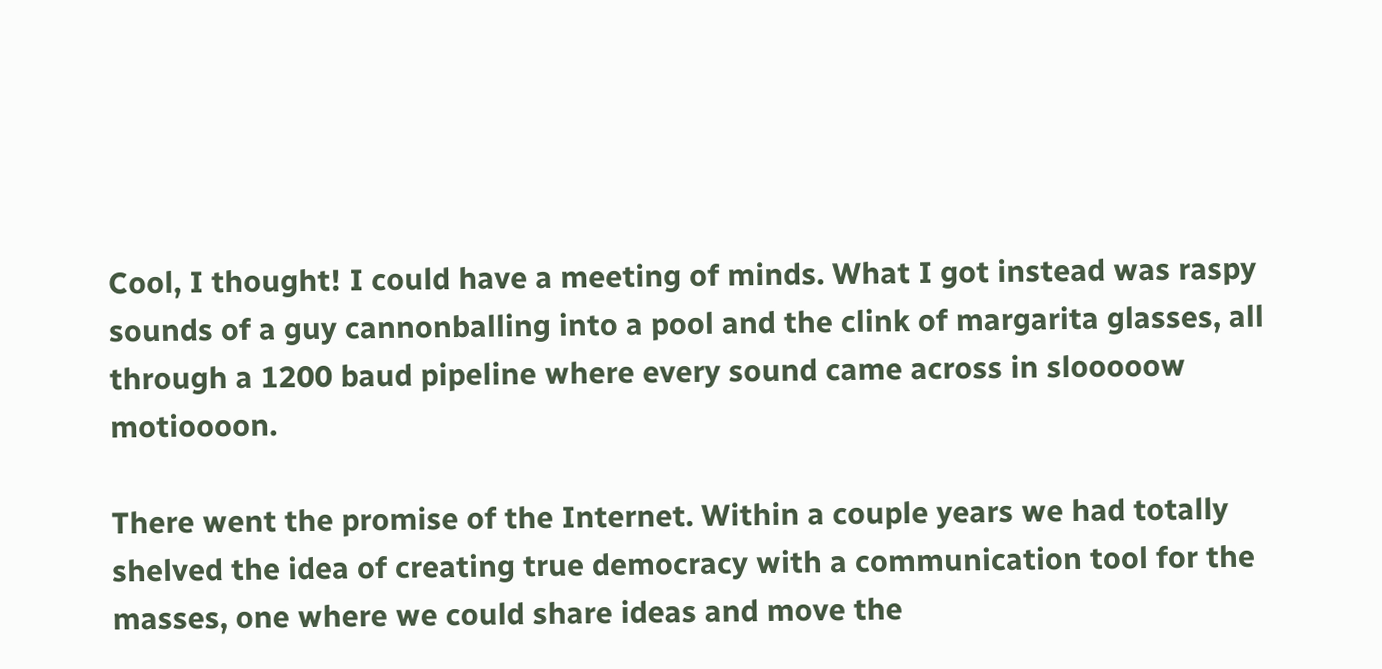Cool, I thought! I could have a meeting of minds. What I got instead was raspy sounds of a guy cannonballing into a pool and the clink of margarita glasses, all through a 1200 baud pipeline where every sound came across in slooooow motioooon.

There went the promise of the Internet. Within a couple years we had totally shelved the idea of creating true democracy with a communication tool for the masses, one where we could share ideas and move the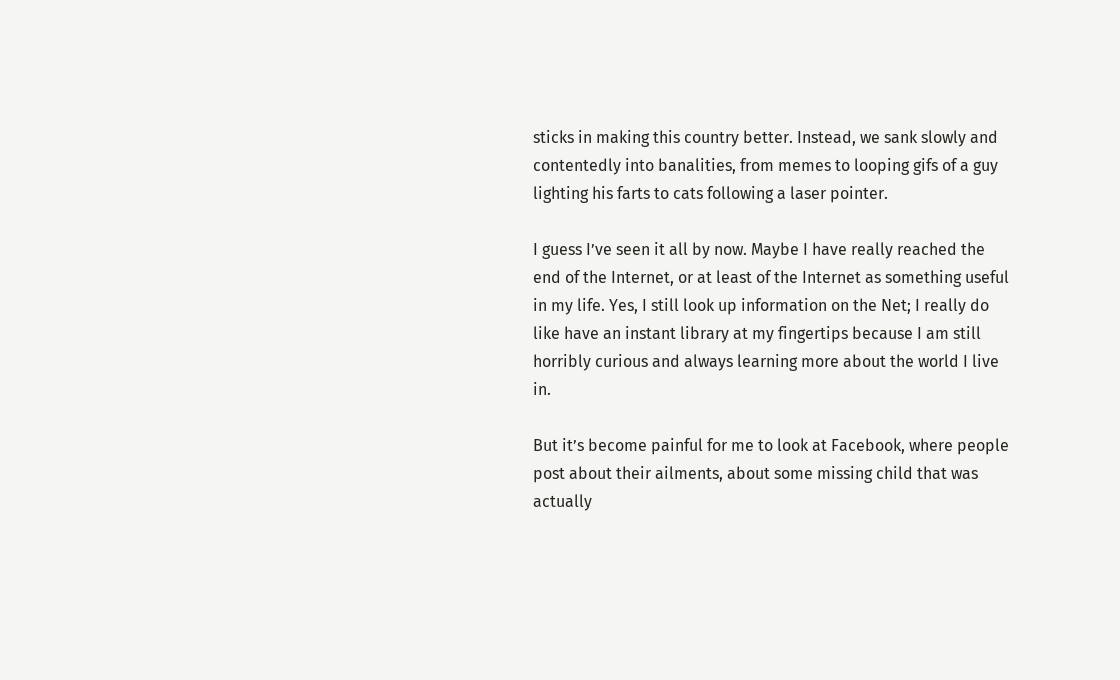sticks in making this country better. Instead, we sank slowly and contentedly into banalities, from memes to looping gifs of a guy lighting his farts to cats following a laser pointer.

I guess I’ve seen it all by now. Maybe I have really reached the end of the Internet, or at least of the Internet as something useful in my life. Yes, I still look up information on the Net; I really do like have an instant library at my fingertips because I am still horribly curious and always learning more about the world I live in.

But it’s become painful for me to look at Facebook, where people post about their ailments, about some missing child that was actually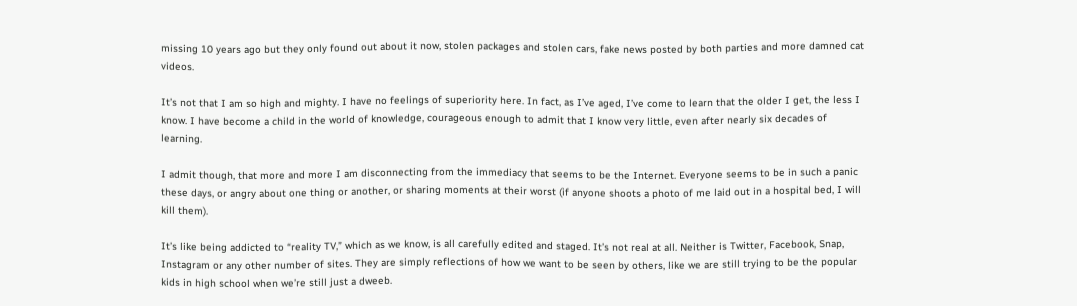missing 10 years ago but they only found out about it now, stolen packages and stolen cars, fake news posted by both parties and more damned cat videos.

It’s not that I am so high and mighty. I have no feelings of superiority here. In fact, as I’ve aged, I’ve come to learn that the older I get, the less I know. I have become a child in the world of knowledge, courageous enough to admit that I know very little, even after nearly six decades of learning.

I admit though, that more and more I am disconnecting from the immediacy that seems to be the Internet. Everyone seems to be in such a panic these days, or angry about one thing or another, or sharing moments at their worst (if anyone shoots a photo of me laid out in a hospital bed, I will kill them).

It’s like being addicted to “reality TV,” which as we know, is all carefully edited and staged. It’s not real at all. Neither is Twitter, Facebook, Snap, Instagram or any other number of sites. They are simply reflections of how we want to be seen by others, like we are still trying to be the popular kids in high school when we’re still just a dweeb.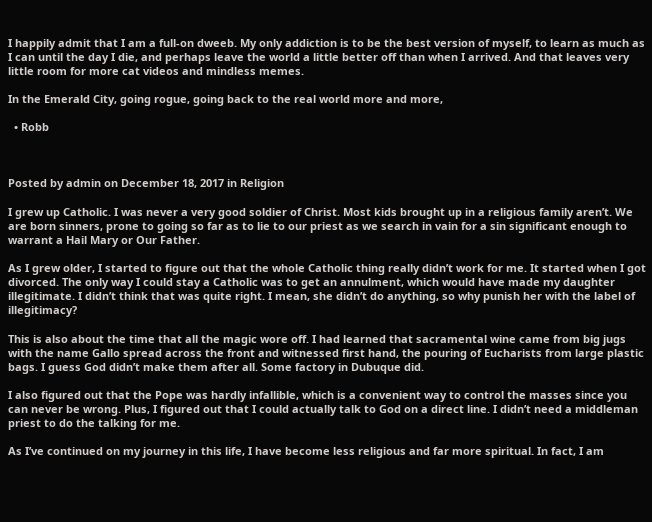I happily admit that I am a full-on dweeb. My only addiction is to be the best version of myself, to learn as much as I can until the day I die, and perhaps leave the world a little better off than when I arrived. And that leaves very little room for more cat videos and mindless memes.

In the Emerald City, going rogue, going back to the real world more and more,

  • Robb



Posted by admin on December 18, 2017 in Religion

I grew up Catholic. I was never a very good soldier of Christ. Most kids brought up in a religious family aren’t. We are born sinners, prone to going so far as to lie to our priest as we search in vain for a sin significant enough to warrant a Hail Mary or Our Father.

As I grew older, I started to figure out that the whole Catholic thing really didn’t work for me. It started when I got divorced. The only way I could stay a Catholic was to get an annulment, which would have made my daughter illegitimate. I didn’t think that was quite right. I mean, she didn’t do anything, so why punish her with the label of illegitimacy?

This is also about the time that all the magic wore off. I had learned that sacramental wine came from big jugs with the name Gallo spread across the front and witnessed first hand, the pouring of Eucharists from large plastic bags. I guess God didn’t make them after all. Some factory in Dubuque did.

I also figured out that the Pope was hardly infallible, which is a convenient way to control the masses since you can never be wrong. Plus, I figured out that I could actually talk to God on a direct line. I didn’t need a middleman priest to do the talking for me.

As I’ve continued on my journey in this life, I have become less religious and far more spiritual. In fact, I am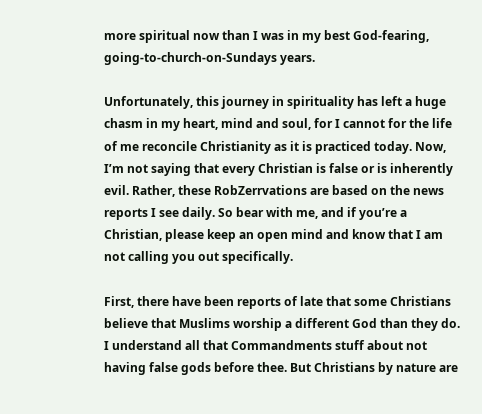more spiritual now than I was in my best God-fearing, going-to-church-on-Sundays years.

Unfortunately, this journey in spirituality has left a huge chasm in my heart, mind and soul, for I cannot for the life of me reconcile Christianity as it is practiced today. Now, I’m not saying that every Christian is false or is inherently evil. Rather, these RobZerrvations are based on the news reports I see daily. So bear with me, and if you’re a Christian, please keep an open mind and know that I am not calling you out specifically.

First, there have been reports of late that some Christians believe that Muslims worship a different God than they do. I understand all that Commandments stuff about not having false gods before thee. But Christians by nature are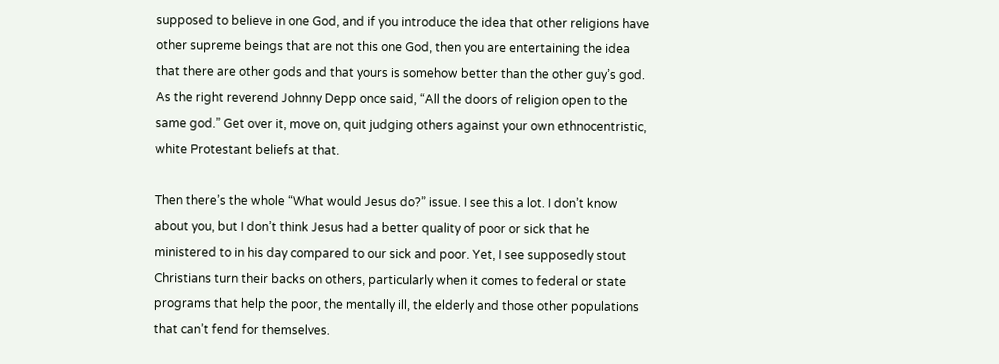supposed to believe in one God, and if you introduce the idea that other religions have other supreme beings that are not this one God, then you are entertaining the idea that there are other gods and that yours is somehow better than the other guy’s god. As the right reverend Johnny Depp once said, “All the doors of religion open to the same god.” Get over it, move on, quit judging others against your own ethnocentristic, white Protestant beliefs at that.

Then there’s the whole “What would Jesus do?” issue. I see this a lot. I don’t know about you, but I don’t think Jesus had a better quality of poor or sick that he ministered to in his day compared to our sick and poor. Yet, I see supposedly stout Christians turn their backs on others, particularly when it comes to federal or state programs that help the poor, the mentally ill, the elderly and those other populations that can’t fend for themselves.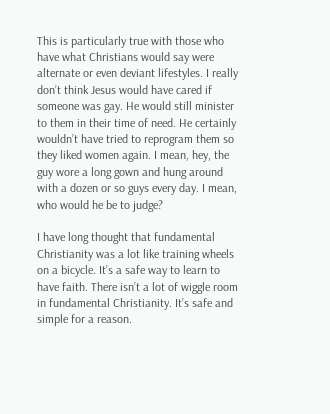This is particularly true with those who have what Christians would say were alternate or even deviant lifestyles. I really don’t think Jesus would have cared if someone was gay. He would still minister to them in their time of need. He certainly wouldn’t have tried to reprogram them so they liked women again. I mean, hey, the guy wore a long gown and hung around with a dozen or so guys every day. I mean, who would he be to judge?

I have long thought that fundamental Christianity was a lot like training wheels on a bicycle. It’s a safe way to learn to have faith. There isn’t a lot of wiggle room in fundamental Christianity. It’s safe and simple for a reason.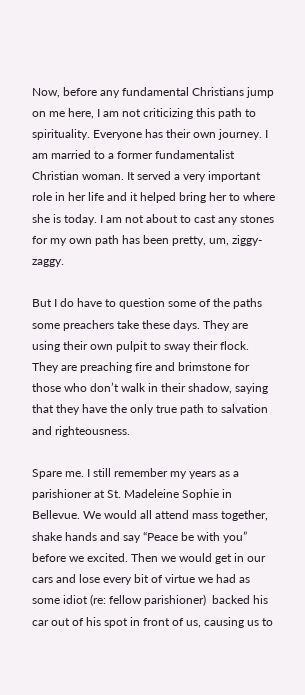Now, before any fundamental Christians jump on me here, I am not criticizing this path to spirituality. Everyone has their own journey. I am married to a former fundamentalist Christian woman. It served a very important role in her life and it helped bring her to where she is today. I am not about to cast any stones for my own path has been pretty, um, ziggy-zaggy.

But I do have to question some of the paths some preachers take these days. They are using their own pulpit to sway their flock. They are preaching fire and brimstone for those who don’t walk in their shadow, saying that they have the only true path to salvation and righteousness.

Spare me. I still remember my years as a parishioner at St. Madeleine Sophie in Bellevue. We would all attend mass together, shake hands and say “Peace be with you” before we excited. Then we would get in our cars and lose every bit of virtue we had as some idiot (re: fellow parishioner)  backed his car out of his spot in front of us, causing us to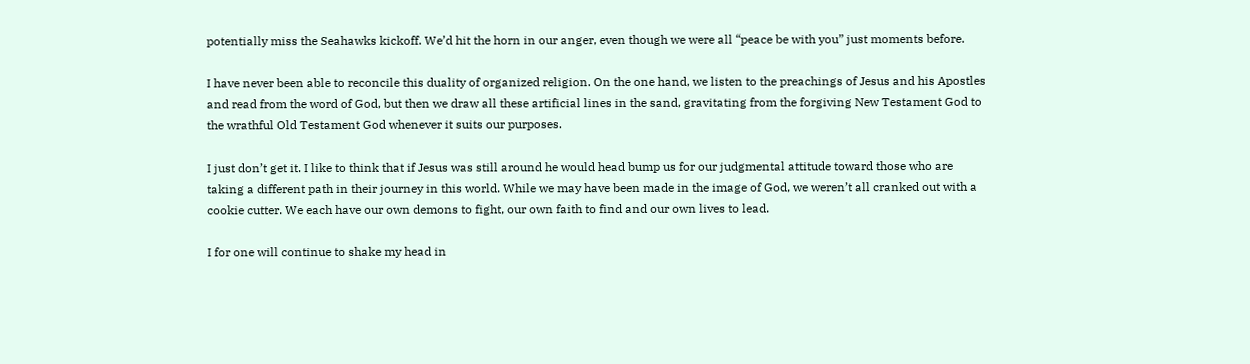potentially miss the Seahawks kickoff. We’d hit the horn in our anger, even though we were all “peace be with you” just moments before.

I have never been able to reconcile this duality of organized religion. On the one hand, we listen to the preachings of Jesus and his Apostles and read from the word of God, but then we draw all these artificial lines in the sand, gravitating from the forgiving New Testament God to the wrathful Old Testament God whenever it suits our purposes.

I just don’t get it. I like to think that if Jesus was still around he would head bump us for our judgmental attitude toward those who are taking a different path in their journey in this world. While we may have been made in the image of God, we weren’t all cranked out with a cookie cutter. We each have our own demons to fight, our own faith to find and our own lives to lead.

I for one will continue to shake my head in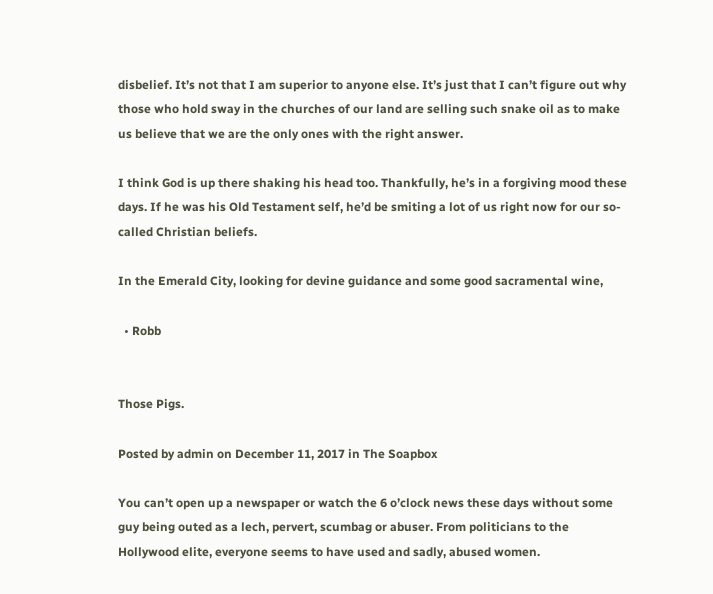disbelief. It’s not that I am superior to anyone else. It’s just that I can’t figure out why those who hold sway in the churches of our land are selling such snake oil as to make us believe that we are the only ones with the right answer.

I think God is up there shaking his head too. Thankfully, he’s in a forgiving mood these days. If he was his Old Testament self, he’d be smiting a lot of us right now for our so-called Christian beliefs.

In the Emerald City, looking for devine guidance and some good sacramental wine,

  • Robb


Those Pigs.

Posted by admin on December 11, 2017 in The Soapbox

You can’t open up a newspaper or watch the 6 o’clock news these days without some guy being outed as a lech, pervert, scumbag or abuser. From politicians to the Hollywood elite, everyone seems to have used and sadly, abused women.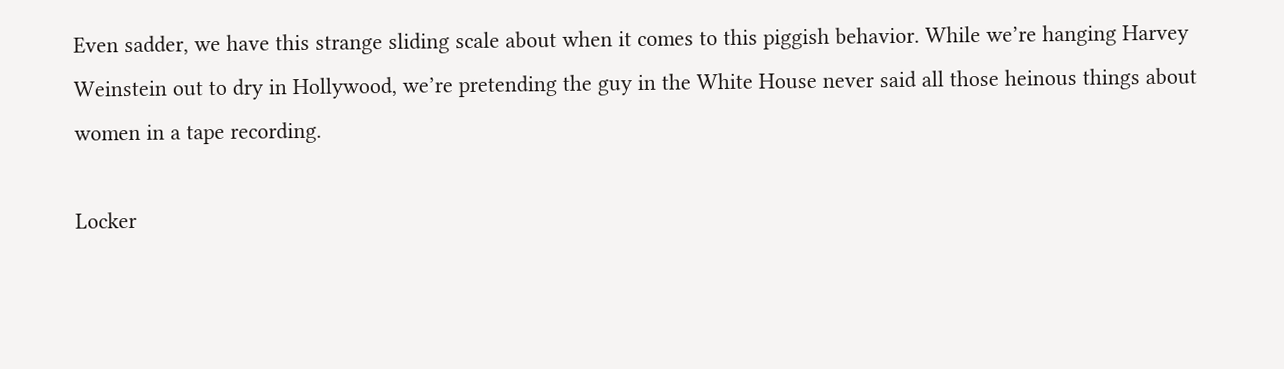Even sadder, we have this strange sliding scale about when it comes to this piggish behavior. While we’re hanging Harvey Weinstein out to dry in Hollywood, we’re pretending the guy in the White House never said all those heinous things about women in a tape recording.

Locker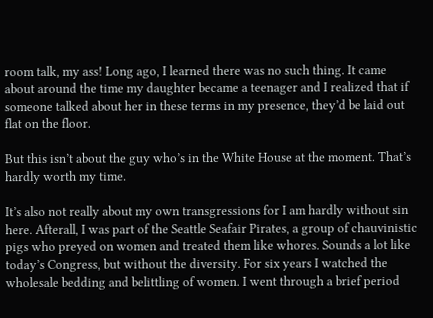room talk, my ass! Long ago, I learned there was no such thing. It came about around the time my daughter became a teenager and I realized that if someone talked about her in these terms in my presence, they’d be laid out flat on the floor.

But this isn’t about the guy who’s in the White House at the moment. That’s hardly worth my time.

It’s also not really about my own transgressions for I am hardly without sin here. Afterall, I was part of the Seattle Seafair Pirates, a group of chauvinistic pigs who preyed on women and treated them like whores. Sounds a lot like today’s Congress, but without the diversity. For six years I watched the wholesale bedding and belittling of women. I went through a brief period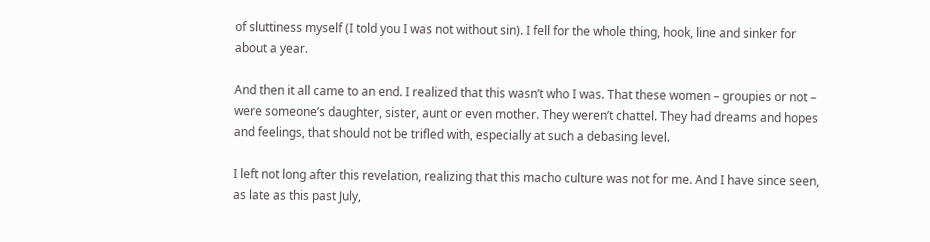of sluttiness myself (I told you I was not without sin). I fell for the whole thing, hook, line and sinker for about a year.

And then it all came to an end. I realized that this wasn’t who I was. That these women – groupies or not – were someone’s daughter, sister, aunt or even mother. They weren’t chattel. They had dreams and hopes and feelings, that should not be trifled with, especially at such a debasing level.

I left not long after this revelation, realizing that this macho culture was not for me. And I have since seen, as late as this past July,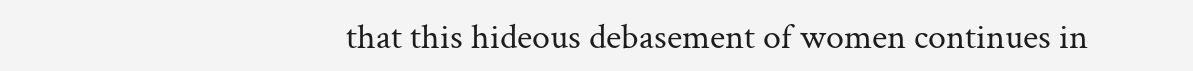that this hideous debasement of women continues in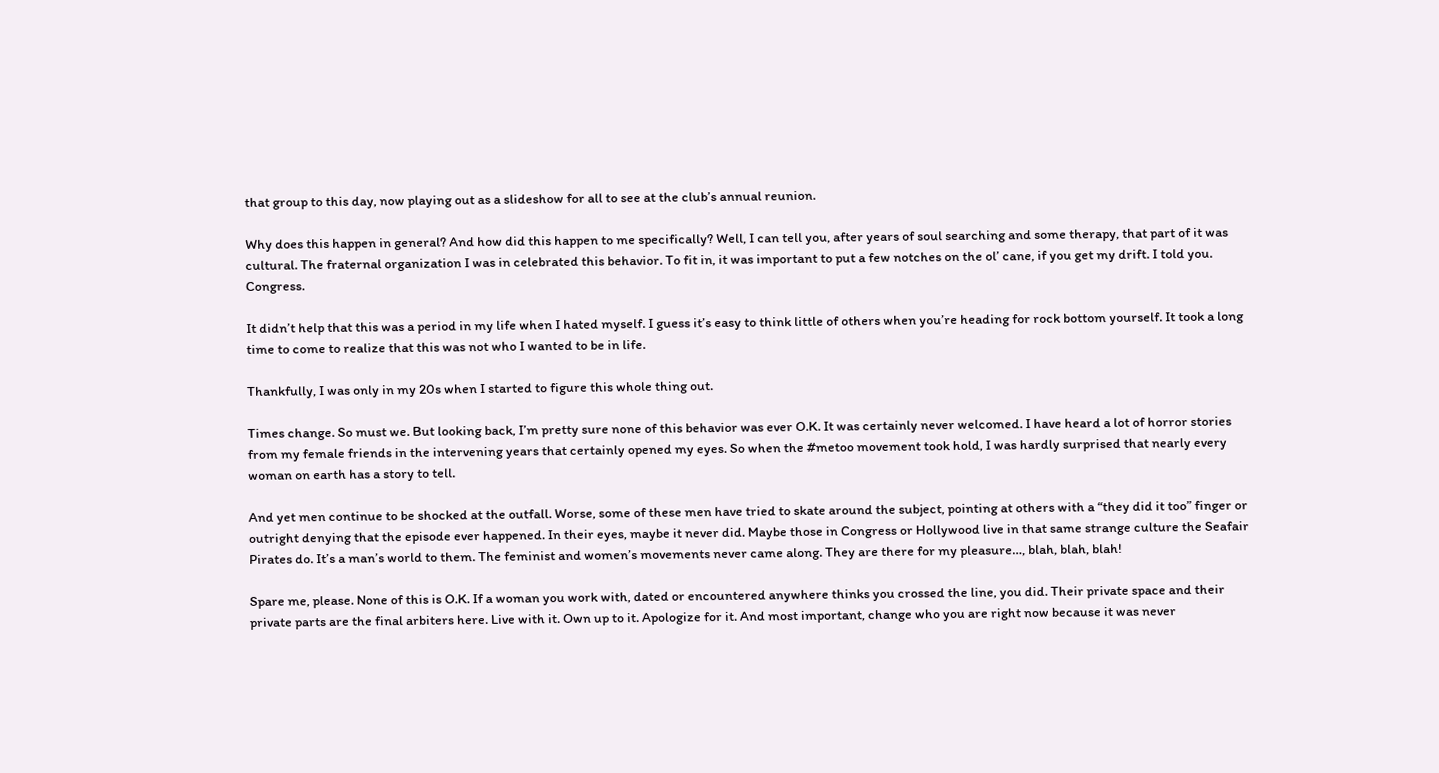that group to this day, now playing out as a slideshow for all to see at the club’s annual reunion.

Why does this happen in general? And how did this happen to me specifically? Well, I can tell you, after years of soul searching and some therapy, that part of it was cultural. The fraternal organization I was in celebrated this behavior. To fit in, it was important to put a few notches on the ol’ cane, if you get my drift. I told you. Congress.

It didn’t help that this was a period in my life when I hated myself. I guess it’s easy to think little of others when you’re heading for rock bottom yourself. It took a long time to come to realize that this was not who I wanted to be in life.

Thankfully, I was only in my 20s when I started to figure this whole thing out.

Times change. So must we. But looking back, I’m pretty sure none of this behavior was ever O.K. It was certainly never welcomed. I have heard a lot of horror stories from my female friends in the intervening years that certainly opened my eyes. So when the #metoo movement took hold, I was hardly surprised that nearly every woman on earth has a story to tell.

And yet men continue to be shocked at the outfall. Worse, some of these men have tried to skate around the subject, pointing at others with a “they did it too” finger or outright denying that the episode ever happened. In their eyes, maybe it never did. Maybe those in Congress or Hollywood live in that same strange culture the Seafair Pirates do. It’s a man’s world to them. The feminist and women’s movements never came along. They are there for my pleasure…, blah, blah, blah!

Spare me, please. None of this is O.K. If a woman you work with, dated or encountered anywhere thinks you crossed the line, you did. Their private space and their private parts are the final arbiters here. Live with it. Own up to it. Apologize for it. And most important, change who you are right now because it was never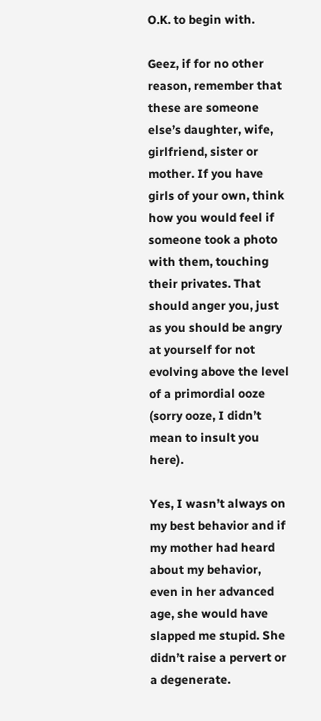O.K. to begin with.

Geez, if for no other reason, remember that these are someone else’s daughter, wife, girlfriend, sister or mother. If you have girls of your own, think how you would feel if someone took a photo with them, touching their privates. That should anger you, just as you should be angry at yourself for not evolving above the level of a primordial ooze (sorry ooze, I didn’t mean to insult you here).

Yes, I wasn’t always on my best behavior and if my mother had heard about my behavior, even in her advanced age, she would have slapped me stupid. She didn’t raise a pervert or a degenerate.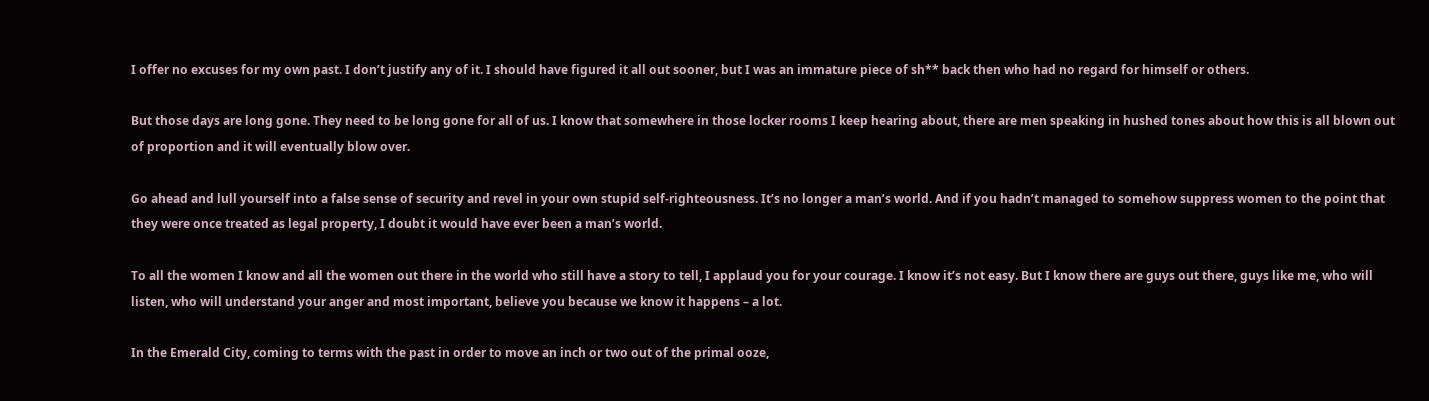I offer no excuses for my own past. I don’t justify any of it. I should have figured it all out sooner, but I was an immature piece of sh** back then who had no regard for himself or others.

But those days are long gone. They need to be long gone for all of us. I know that somewhere in those locker rooms I keep hearing about, there are men speaking in hushed tones about how this is all blown out of proportion and it will eventually blow over.

Go ahead and lull yourself into a false sense of security and revel in your own stupid self-righteousness. It’s no longer a man’s world. And if you hadn’t managed to somehow suppress women to the point that they were once treated as legal property, I doubt it would have ever been a man’s world.

To all the women I know and all the women out there in the world who still have a story to tell, I applaud you for your courage. I know it’s not easy. But I know there are guys out there, guys like me, who will listen, who will understand your anger and most important, believe you because we know it happens – a lot.

In the Emerald City, coming to terms with the past in order to move an inch or two out of the primal ooze,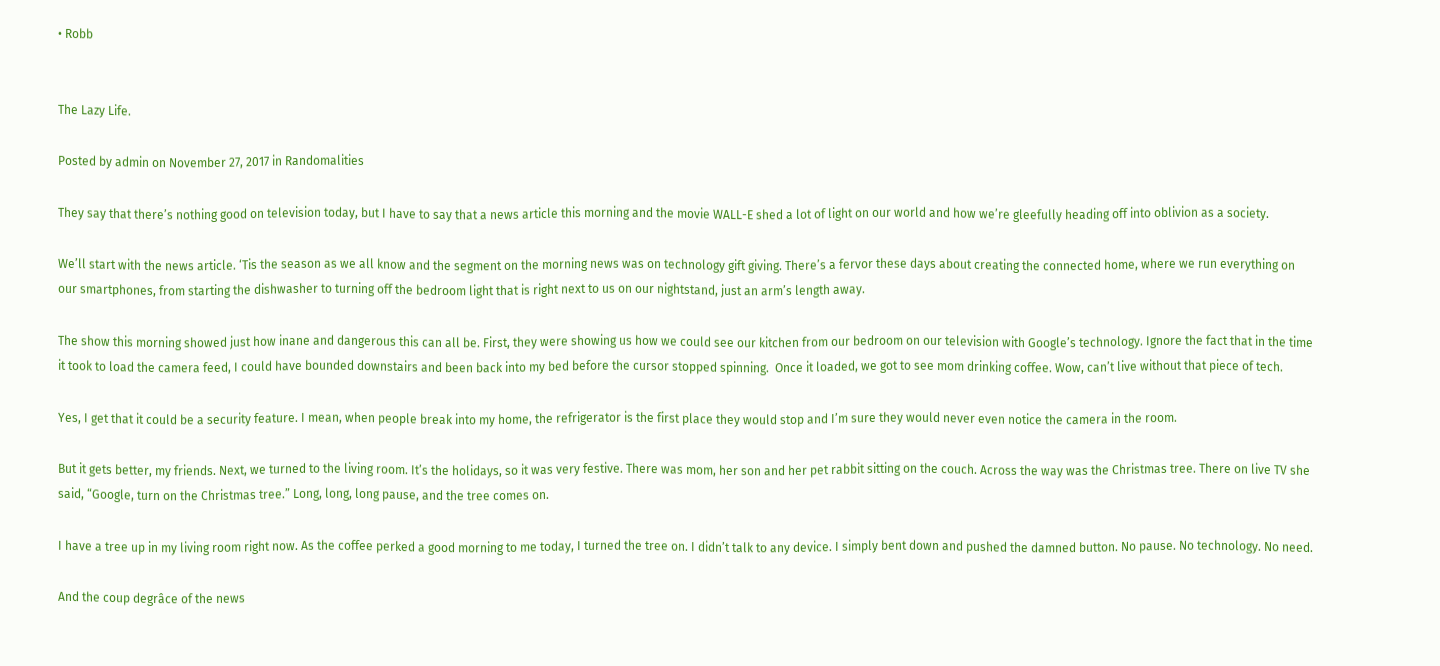• Robb


The Lazy Life.

Posted by admin on November 27, 2017 in Randomalities

They say that there’s nothing good on television today, but I have to say that a news article this morning and the movie WALL-E shed a lot of light on our world and how we’re gleefully heading off into oblivion as a society.

We’ll start with the news article. ‘Tis the season as we all know and the segment on the morning news was on technology gift giving. There’s a fervor these days about creating the connected home, where we run everything on our smartphones, from starting the dishwasher to turning off the bedroom light that is right next to us on our nightstand, just an arm’s length away.

The show this morning showed just how inane and dangerous this can all be. First, they were showing us how we could see our kitchen from our bedroom on our television with Google’s technology. Ignore the fact that in the time it took to load the camera feed, I could have bounded downstairs and been back into my bed before the cursor stopped spinning.  Once it loaded, we got to see mom drinking coffee. Wow, can’t live without that piece of tech.

Yes, I get that it could be a security feature. I mean, when people break into my home, the refrigerator is the first place they would stop and I’m sure they would never even notice the camera in the room.

But it gets better, my friends. Next, we turned to the living room. It’s the holidays, so it was very festive. There was mom, her son and her pet rabbit sitting on the couch. Across the way was the Christmas tree. There on live TV she said, “Google, turn on the Christmas tree.” Long, long, long pause, and the tree comes on.

I have a tree up in my living room right now. As the coffee perked a good morning to me today, I turned the tree on. I didn’t talk to any device. I simply bent down and pushed the damned button. No pause. No technology. No need.

And the coup degrâce of the news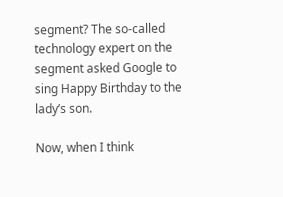segment? The so-called technology expert on the segment asked Google to sing Happy Birthday to the lady’s son.

Now, when I think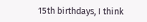15th birthdays, I think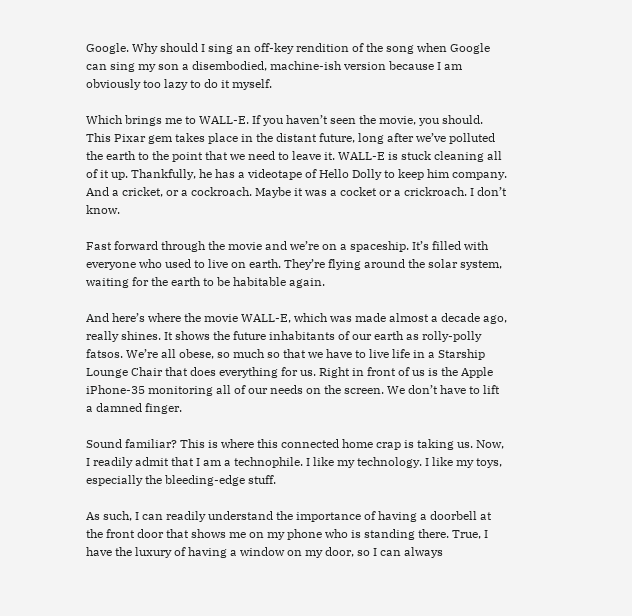Google. Why should I sing an off-key rendition of the song when Google can sing my son a disembodied, machine-ish version because I am obviously too lazy to do it myself.

Which brings me to WALL-E. If you haven’t seen the movie, you should. This Pixar gem takes place in the distant future, long after we’ve polluted the earth to the point that we need to leave it. WALL-E is stuck cleaning all of it up. Thankfully, he has a videotape of Hello Dolly to keep him company. And a cricket, or a cockroach. Maybe it was a cocket or a crickroach. I don’t know.

Fast forward through the movie and we’re on a spaceship. It’s filled with everyone who used to live on earth. They’re flying around the solar system, waiting for the earth to be habitable again.

And here’s where the movie WALL-E, which was made almost a decade ago, really shines. It shows the future inhabitants of our earth as rolly-polly fatsos. We’re all obese, so much so that we have to live life in a Starship Lounge Chair that does everything for us. Right in front of us is the Apple iPhone-35 monitoring all of our needs on the screen. We don’t have to lift a damned finger.

Sound familiar? This is where this connected home crap is taking us. Now, I readily admit that I am a technophile. I like my technology. I like my toys, especially the bleeding-edge stuff.

As such, I can readily understand the importance of having a doorbell at the front door that shows me on my phone who is standing there. True, I have the luxury of having a window on my door, so I can always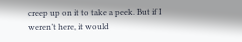creep up on it to take a peek. But if I weren’t here, it would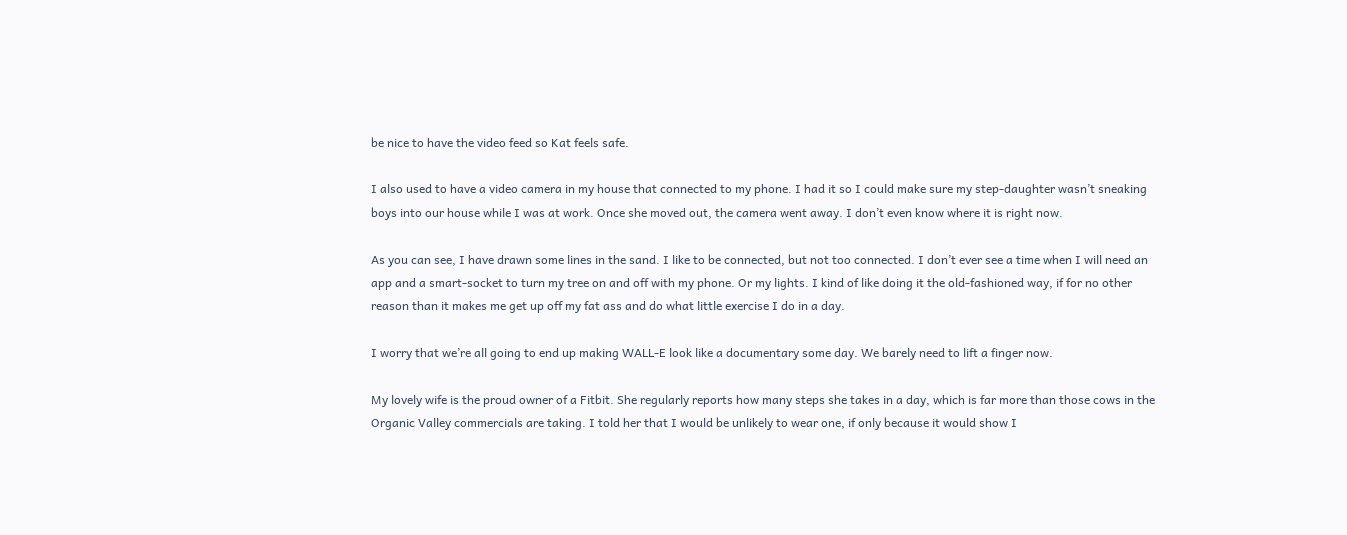be nice to have the video feed so Kat feels safe.

I also used to have a video camera in my house that connected to my phone. I had it so I could make sure my step-daughter wasn’t sneaking boys into our house while I was at work. Once she moved out, the camera went away. I don’t even know where it is right now.

As you can see, I have drawn some lines in the sand. I like to be connected, but not too connected. I don’t ever see a time when I will need an app and a smart-socket to turn my tree on and off with my phone. Or my lights. I kind of like doing it the old-fashioned way, if for no other reason than it makes me get up off my fat ass and do what little exercise I do in a day.

I worry that we’re all going to end up making WALL-E look like a documentary some day. We barely need to lift a finger now.

My lovely wife is the proud owner of a Fitbit. She regularly reports how many steps she takes in a day, which is far more than those cows in the Organic Valley commercials are taking. I told her that I would be unlikely to wear one, if only because it would show I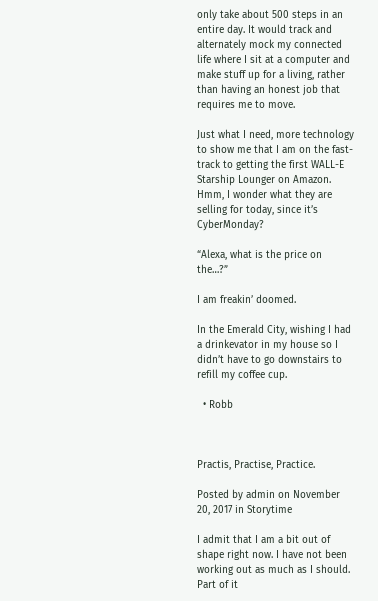only take about 500 steps in an entire day. It would track and alternately mock my connected life where I sit at a computer and make stuff up for a living, rather than having an honest job that requires me to move.

Just what I need, more technology to show me that I am on the fast-track to getting the first WALL-E Starship Lounger on Amazon. Hmm, I wonder what they are selling for today, since it’s CyberMonday?

“Alexa, what is the price on the…?”

I am freakin’ doomed.

In the Emerald City, wishing I had a drinkevator in my house so I didn’t have to go downstairs to refill my coffee cup.

  • Robb



Practis, Practise, Practice.

Posted by admin on November 20, 2017 in Storytime

I admit that I am a bit out of shape right now. I have not been working out as much as I should. Part of it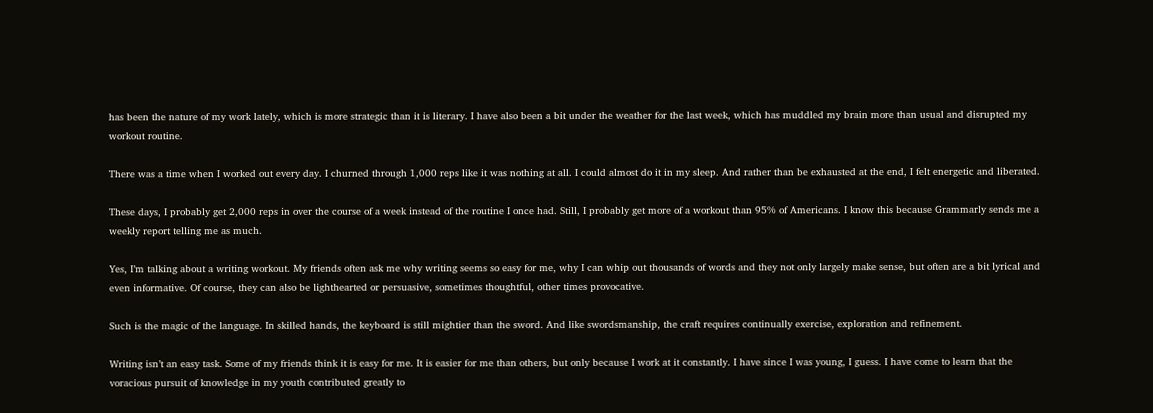has been the nature of my work lately, which is more strategic than it is literary. I have also been a bit under the weather for the last week, which has muddled my brain more than usual and disrupted my workout routine.

There was a time when I worked out every day. I churned through 1,000 reps like it was nothing at all. I could almost do it in my sleep. And rather than be exhausted at the end, I felt energetic and liberated.

These days, I probably get 2,000 reps in over the course of a week instead of the routine I once had. Still, I probably get more of a workout than 95% of Americans. I know this because Grammarly sends me a weekly report telling me as much.

Yes, I’m talking about a writing workout. My friends often ask me why writing seems so easy for me, why I can whip out thousands of words and they not only largely make sense, but often are a bit lyrical and even informative. Of course, they can also be lighthearted or persuasive, sometimes thoughtful, other times provocative.

Such is the magic of the language. In skilled hands, the keyboard is still mightier than the sword. And like swordsmanship, the craft requires continually exercise, exploration and refinement.

Writing isn’t an easy task. Some of my friends think it is easy for me. It is easier for me than others, but only because I work at it constantly. I have since I was young, I guess. I have come to learn that the voracious pursuit of knowledge in my youth contributed greatly to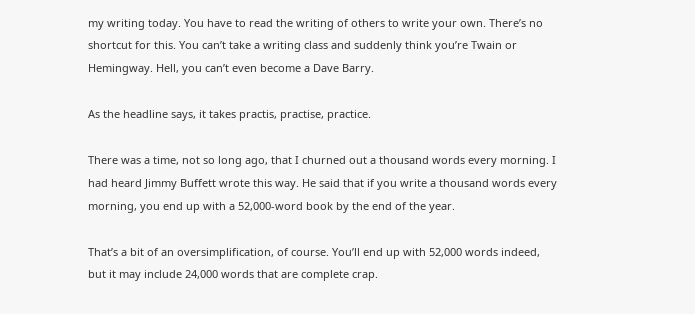my writing today. You have to read the writing of others to write your own. There’s no shortcut for this. You can’t take a writing class and suddenly think you’re Twain or Hemingway. Hell, you can’t even become a Dave Barry.

As the headline says, it takes practis, practise, practice.

There was a time, not so long ago, that I churned out a thousand words every morning. I had heard Jimmy Buffett wrote this way. He said that if you write a thousand words every morning, you end up with a 52,000-word book by the end of the year.

That’s a bit of an oversimplification, of course. You’ll end up with 52,000 words indeed, but it may include 24,000 words that are complete crap.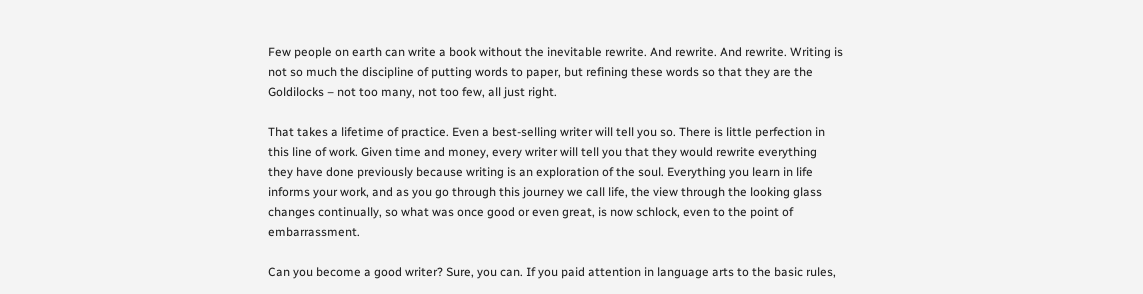Few people on earth can write a book without the inevitable rewrite. And rewrite. And rewrite. Writing is not so much the discipline of putting words to paper, but refining these words so that they are the Goldilocks – not too many, not too few, all just right.

That takes a lifetime of practice. Even a best-selling writer will tell you so. There is little perfection in this line of work. Given time and money, every writer will tell you that they would rewrite everything they have done previously because writing is an exploration of the soul. Everything you learn in life informs your work, and as you go through this journey we call life, the view through the looking glass changes continually, so what was once good or even great, is now schlock, even to the point of embarrassment.

Can you become a good writer? Sure, you can. If you paid attention in language arts to the basic rules,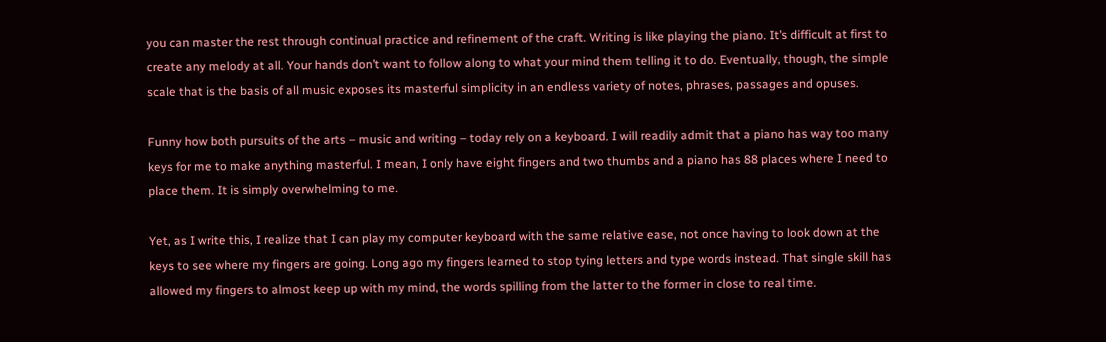you can master the rest through continual practice and refinement of the craft. Writing is like playing the piano. It’s difficult at first to create any melody at all. Your hands don’t want to follow along to what your mind them telling it to do. Eventually, though, the simple scale that is the basis of all music exposes its masterful simplicity in an endless variety of notes, phrases, passages and opuses.

Funny how both pursuits of the arts – music and writing – today rely on a keyboard. I will readily admit that a piano has way too many keys for me to make anything masterful. I mean, I only have eight fingers and two thumbs and a piano has 88 places where I need to place them. It is simply overwhelming to me.

Yet, as I write this, I realize that I can play my computer keyboard with the same relative ease, not once having to look down at the keys to see where my fingers are going. Long ago my fingers learned to stop tying letters and type words instead. That single skill has allowed my fingers to almost keep up with my mind, the words spilling from the latter to the former in close to real time.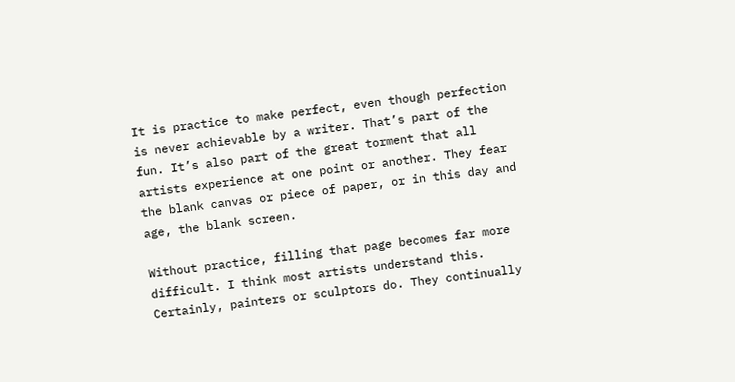It is practice to make perfect, even though perfection is never achievable by a writer. That’s part of the fun. It’s also part of the great torment that all artists experience at one point or another. They fear the blank canvas or piece of paper, or in this day and age, the blank screen.

Without practice, filling that page becomes far more difficult. I think most artists understand this. Certainly, painters or sculptors do. They continually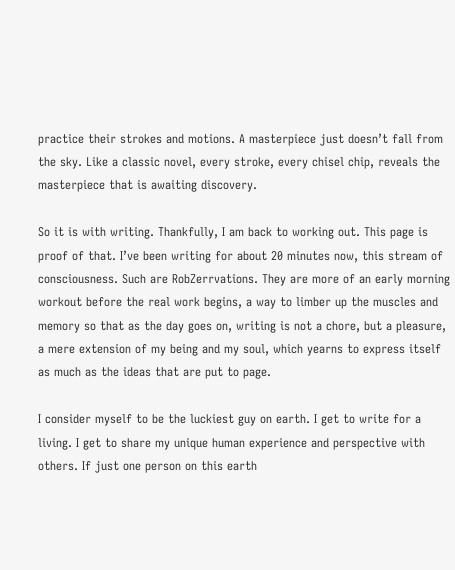practice their strokes and motions. A masterpiece just doesn’t fall from the sky. Like a classic novel, every stroke, every chisel chip, reveals the masterpiece that is awaiting discovery.

So it is with writing. Thankfully, I am back to working out. This page is proof of that. I’ve been writing for about 20 minutes now, this stream of consciousness. Such are RobZerrvations. They are more of an early morning workout before the real work begins, a way to limber up the muscles and memory so that as the day goes on, writing is not a chore, but a pleasure, a mere extension of my being and my soul, which yearns to express itself as much as the ideas that are put to page.

I consider myself to be the luckiest guy on earth. I get to write for a living. I get to share my unique human experience and perspective with others. If just one person on this earth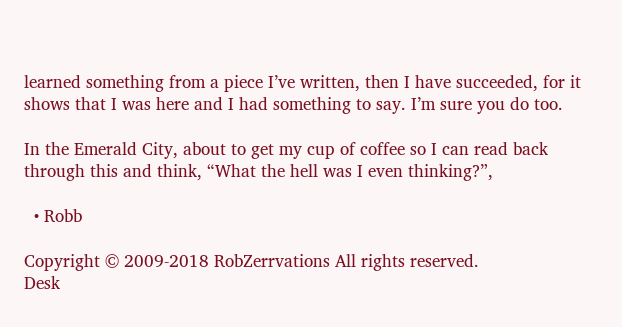learned something from a piece I’ve written, then I have succeeded, for it shows that I was here and I had something to say. I’m sure you do too.

In the Emerald City, about to get my cup of coffee so I can read back through this and think, “What the hell was I even thinking?”,

  • Robb

Copyright © 2009-2018 RobZerrvations All rights reserved.
Desk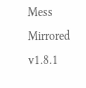Mess Mirrored v1.8.1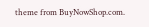theme from BuyNowShop.com.